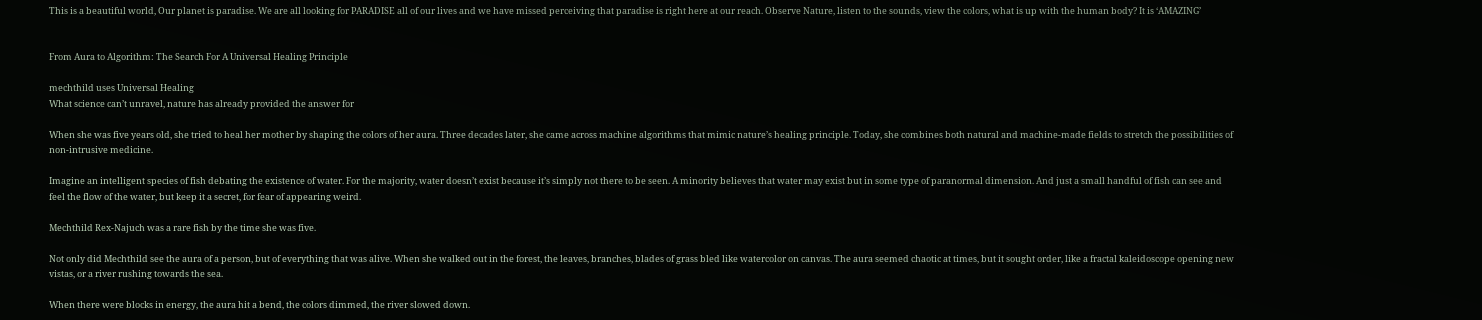This is a beautiful world, Our planet is paradise. We are all looking for PARADISE all of our lives and we have missed perceiving that paradise is right here at our reach. Observe Nature, listen to the sounds, view the colors, what is up with the human body? It is ‘AMAZING’


From Aura to Algorithm: The Search For A Universal Healing Principle

mechthild uses Universal Healing
What science can’t unravel, nature has already provided the answer for

When she was five years old, she tried to heal her mother by shaping the colors of her aura. Three decades later, she came across machine algorithms that mimic nature’s healing principle. Today, she combines both natural and machine-made fields to stretch the possibilities of non-intrusive medicine.

Imagine an intelligent species of fish debating the existence of water. For the majority, water doesn’t exist because it’s simply not there to be seen. A minority believes that water may exist but in some type of paranormal dimension. And just a small handful of fish can see and feel the flow of the water, but keep it a secret, for fear of appearing weird.

Mechthild Rex-Najuch was a rare fish by the time she was five.

Not only did Mechthild see the aura of a person, but of everything that was alive. When she walked out in the forest, the leaves, branches, blades of grass bled like watercolor on canvas. The aura seemed chaotic at times, but it sought order, like a fractal kaleidoscope opening new vistas, or a river rushing towards the sea.

When there were blocks in energy, the aura hit a bend, the colors dimmed, the river slowed down.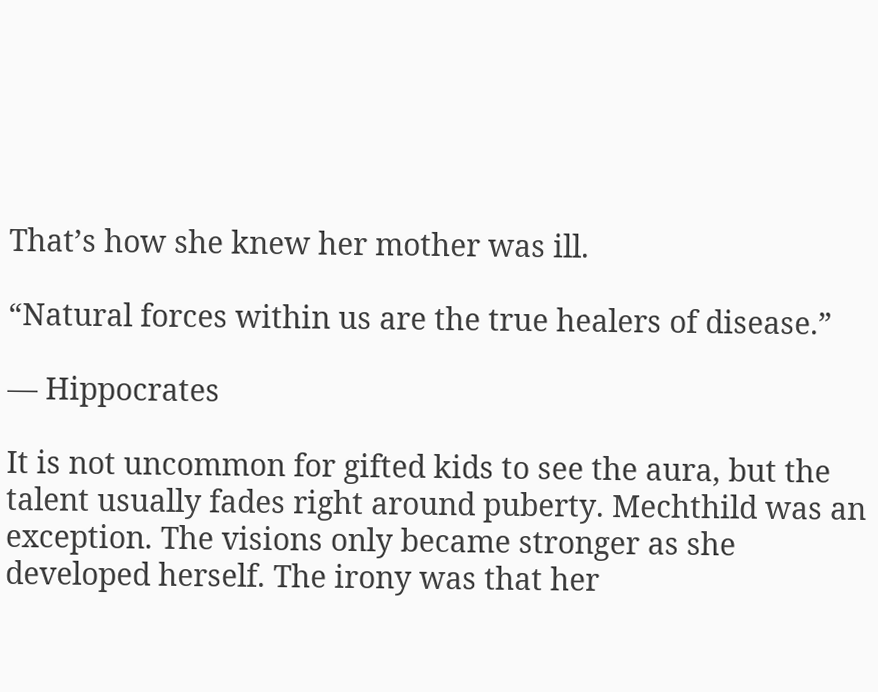That’s how she knew her mother was ill.

“Natural forces within us are the true healers of disease.”

― Hippocrates

It is not uncommon for gifted kids to see the aura, but the talent usually fades right around puberty. Mechthild was an exception. The visions only became stronger as she developed herself. The irony was that her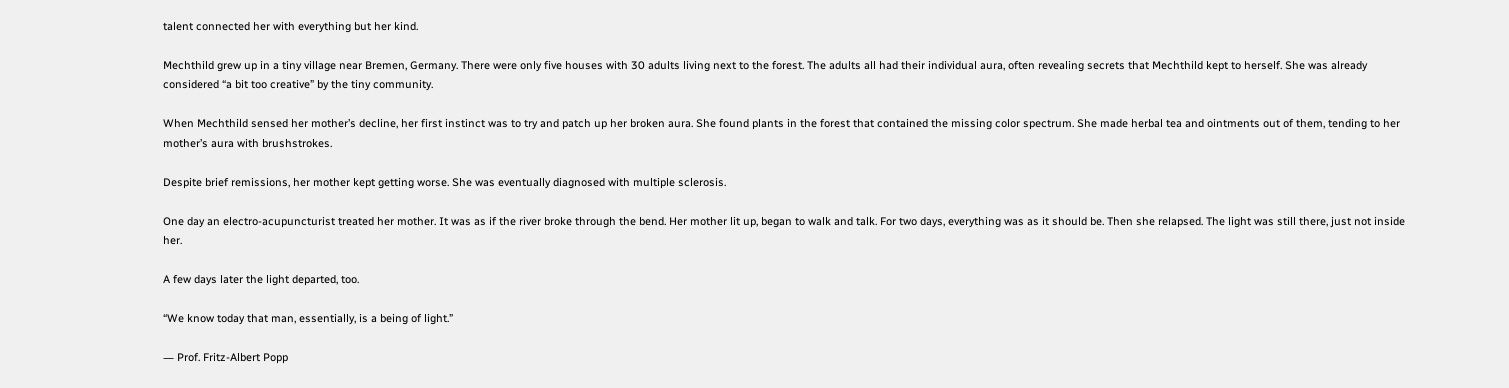talent connected her with everything but her kind.

Mechthild grew up in a tiny village near Bremen, Germany. There were only five houses with 30 adults living next to the forest. The adults all had their individual aura, often revealing secrets that Mechthild kept to herself. She was already considered “a bit too creative” by the tiny community.

When Mechthild sensed her mother’s decline, her first instinct was to try and patch up her broken aura. She found plants in the forest that contained the missing color spectrum. She made herbal tea and ointments out of them, tending to her mother’s aura with brushstrokes.

Despite brief remissions, her mother kept getting worse. She was eventually diagnosed with multiple sclerosis.

One day an electro-acupuncturist treated her mother. It was as if the river broke through the bend. Her mother lit up, began to walk and talk. For two days, everything was as it should be. Then she relapsed. The light was still there, just not inside her.

A few days later the light departed, too.

“We know today that man, essentially, is a being of light.”

― Prof. Fritz-Albert Popp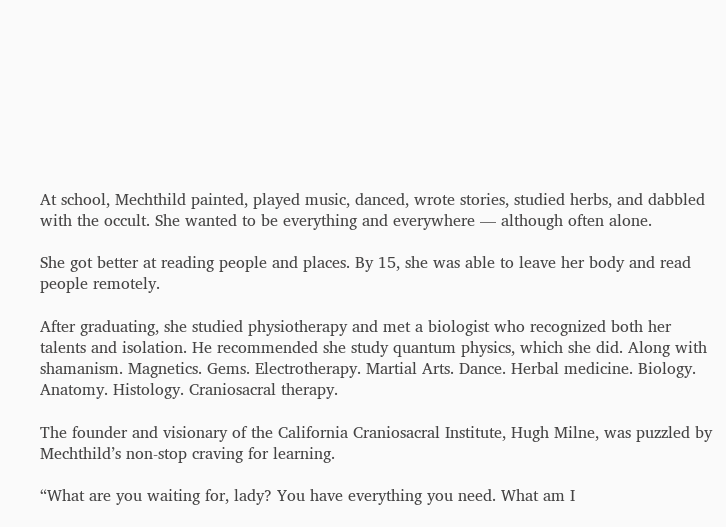At school, Mechthild painted, played music, danced, wrote stories, studied herbs, and dabbled with the occult. She wanted to be everything and everywhere — although often alone.

She got better at reading people and places. By 15, she was able to leave her body and read people remotely.

After graduating, she studied physiotherapy and met a biologist who recognized both her talents and isolation. He recommended she study quantum physics, which she did. Along with shamanism. Magnetics. Gems. Electrotherapy. Martial Arts. Dance. Herbal medicine. Biology. Anatomy. Histology. Craniosacral therapy.

The founder and visionary of the California Craniosacral Institute, Hugh Milne, was puzzled by Mechthild’s non-stop craving for learning.

“What are you waiting for, lady? You have everything you need. What am I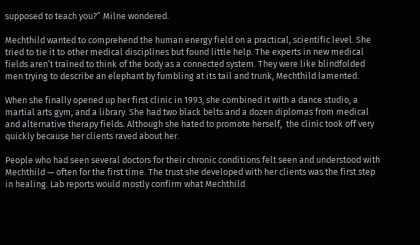supposed to teach you?” Milne wondered.

Mechthild wanted to comprehend the human energy field on a practical, scientific level. She tried to tie it to other medical disciplines but found little help. The experts in new medical fields aren’t trained to think of the body as a connected system. They were like blindfolded men trying to describe an elephant by fumbling at its tail and trunk, Mechthild lamented.

When she finally opened up her first clinic in 1993, she combined it with a dance studio, a martial arts gym, and a library. She had two black belts and a dozen diplomas from medical and alternative therapy fields. Although she hated to promote herself,  the clinic took off very quickly because her clients raved about her.

People who had seen several doctors for their chronic conditions felt seen and understood with Mechthild — often for the first time. The trust she developed with her clients was the first step in healing. Lab reports would mostly confirm what Mechthild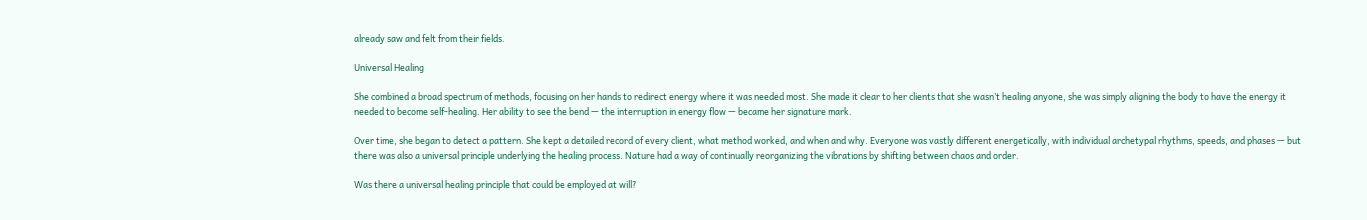already saw and felt from their fields.

Universal Healing

She combined a broad spectrum of methods, focusing on her hands to redirect energy where it was needed most. She made it clear to her clients that she wasn’t healing anyone, she was simply aligning the body to have the energy it needed to become self-healing. Her ability to see the bend — the interruption in energy flow — became her signature mark.

Over time, she began to detect a pattern. She kept a detailed record of every client, what method worked, and when and why. Everyone was vastly different energetically, with individual archetypal rhythms, speeds, and phases — but there was also a universal principle underlying the healing process. Nature had a way of continually reorganizing the vibrations by shifting between chaos and order.

Was there a universal healing principle that could be employed at will?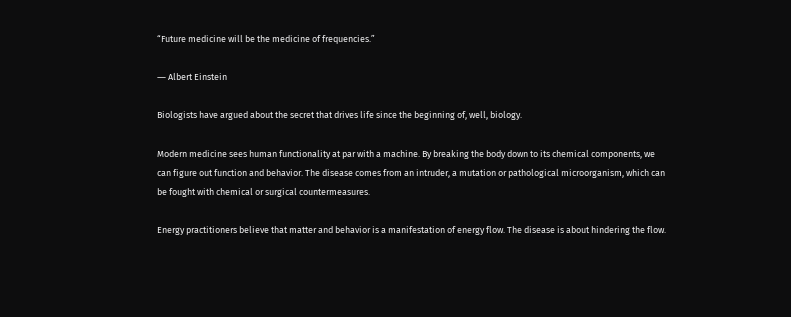“Future medicine will be the medicine of frequencies.”

― Albert Einstein

Biologists have argued about the secret that drives life since the beginning of, well, biology.

Modern medicine sees human functionality at par with a machine. By breaking the body down to its chemical components, we can figure out function and behavior. The disease comes from an intruder, a mutation or pathological microorganism, which can be fought with chemical or surgical countermeasures.

Energy practitioners believe that matter and behavior is a manifestation of energy flow. The disease is about hindering the flow.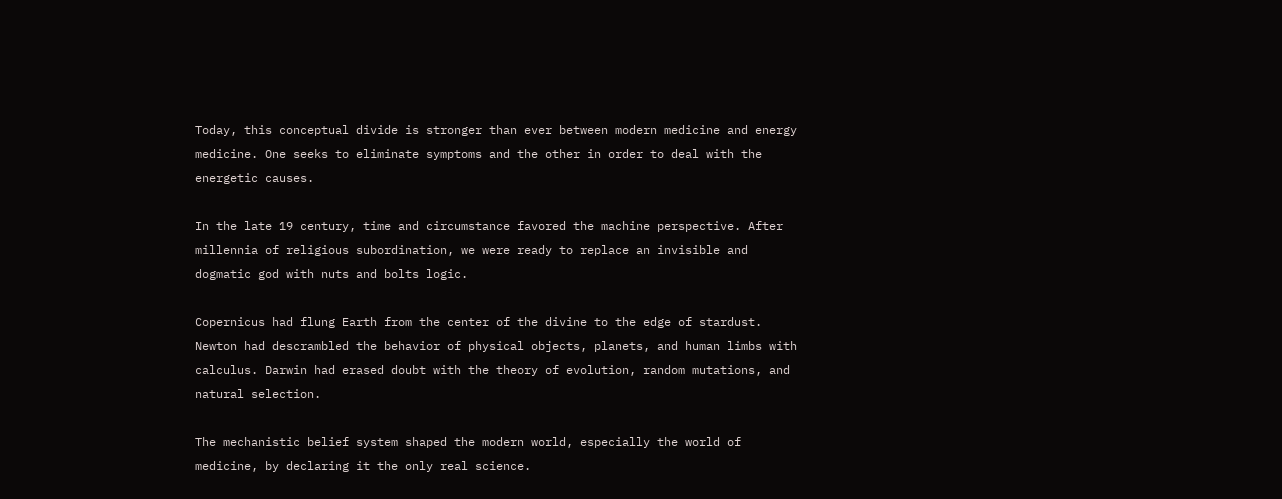Today, this conceptual divide is stronger than ever between modern medicine and energy medicine. One seeks to eliminate symptoms and the other in order to deal with the energetic causes.

In the late 19 century, time and circumstance favored the machine perspective. After millennia of religious subordination, we were ready to replace an invisible and dogmatic god with nuts and bolts logic.

Copernicus had flung Earth from the center of the divine to the edge of stardust. Newton had descrambled the behavior of physical objects, planets, and human limbs with calculus. Darwin had erased doubt with the theory of evolution, random mutations, and natural selection.

The mechanistic belief system shaped the modern world, especially the world of medicine, by declaring it the only real science.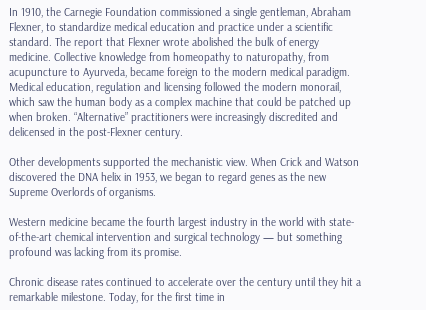In 1910, the Carnegie Foundation commissioned a single gentleman, Abraham Flexner, to standardize medical education and practice under a scientific standard. The report that Flexner wrote abolished the bulk of energy medicine. Collective knowledge from homeopathy to naturopathy, from acupuncture to Ayurveda, became foreign to the modern medical paradigm. Medical education, regulation and licensing followed the modern monorail, which saw the human body as a complex machine that could be patched up when broken. “Alternative” practitioners were increasingly discredited and delicensed in the post-Flexner century.

Other developments supported the mechanistic view. When Crick and Watson discovered the DNA helix in 1953, we began to regard genes as the new Supreme Overlords of organisms.

Western medicine became the fourth largest industry in the world with state-of-the-art chemical intervention and surgical technology — but something profound was lacking from its promise.

Chronic disease rates continued to accelerate over the century until they hit a remarkable milestone. Today, for the first time in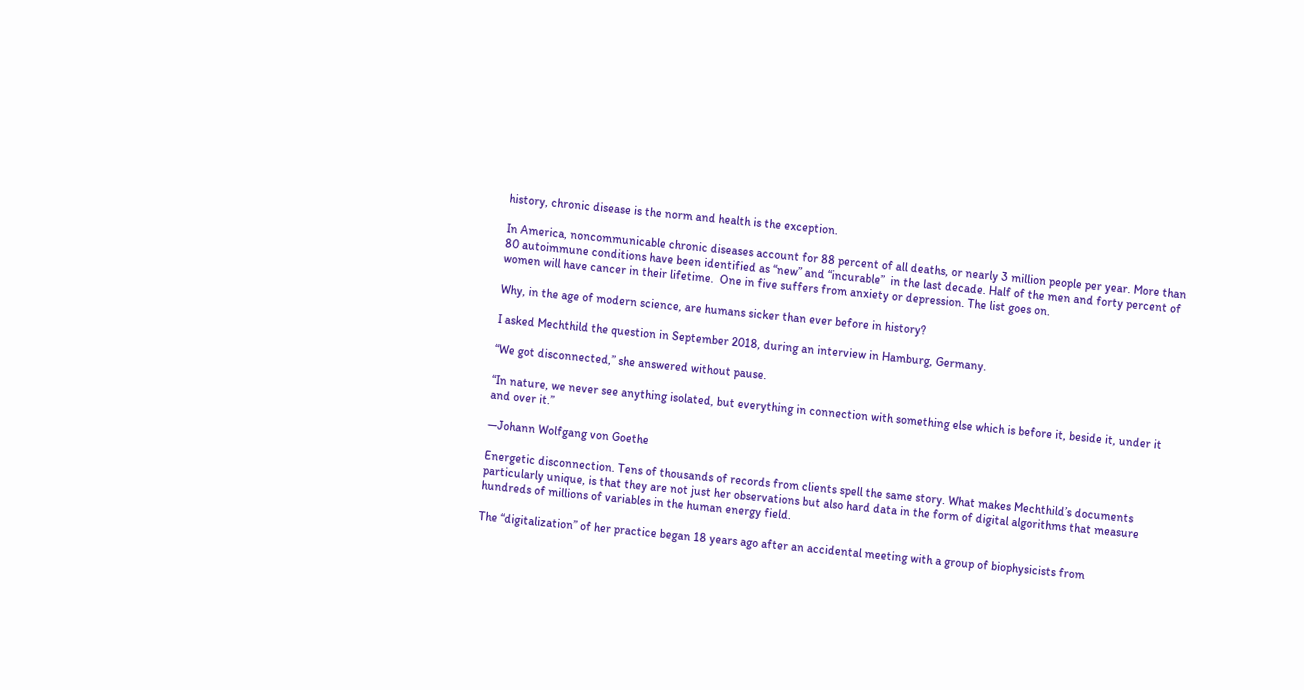history, chronic disease is the norm and health is the exception.

In America, noncommunicable chronic diseases account for 88 percent of all deaths, or nearly 3 million people per year. More than 80 autoimmune conditions have been identified as “new” and “incurable”  in the last decade. Half of the men and forty percent of women will have cancer in their lifetime.  One in five suffers from anxiety or depression. The list goes on.

Why, in the age of modern science, are humans sicker than ever before in history?

I asked Mechthild the question in September 2018, during an interview in Hamburg, Germany.

“We got disconnected,” she answered without pause.

“In nature, we never see anything isolated, but everything in connection with something else which is before it, beside it, under it and over it.”

―Johann Wolfgang von Goethe

Energetic disconnection. Tens of thousands of records from clients spell the same story. What makes Mechthild’s documents particularly unique, is that they are not just her observations but also hard data in the form of digital algorithms that measure hundreds of millions of variables in the human energy field.

The “digitalization” of her practice began 18 years ago after an accidental meeting with a group of biophysicists from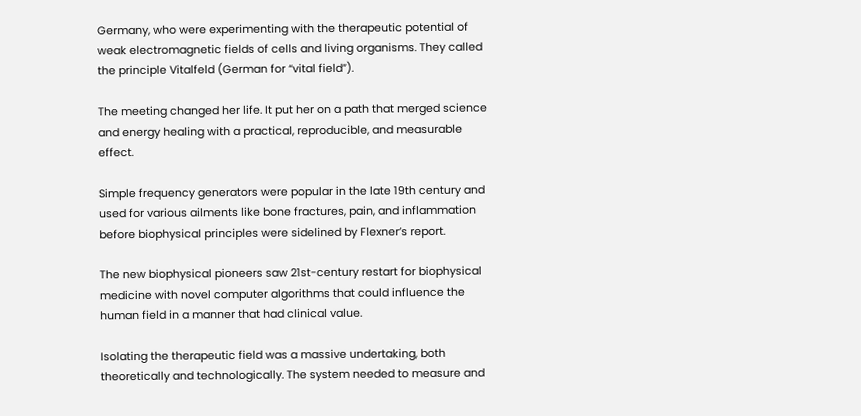Germany, who were experimenting with the therapeutic potential of weak electromagnetic fields of cells and living organisms. They called the principle Vitalfeld (German for “vital field”).

The meeting changed her life. It put her on a path that merged science and energy healing with a practical, reproducible, and measurable effect.

Simple frequency generators were popular in the late 19th century and used for various ailments like bone fractures, pain, and inflammation before biophysical principles were sidelined by Flexner’s report.

The new biophysical pioneers saw 21st-century restart for biophysical medicine with novel computer algorithms that could influence the human field in a manner that had clinical value.

Isolating the therapeutic field was a massive undertaking, both theoretically and technologically. The system needed to measure and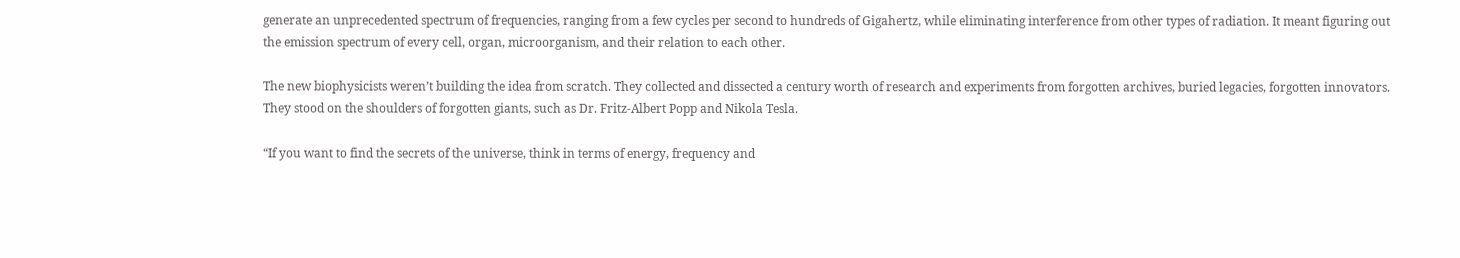generate an unprecedented spectrum of frequencies, ranging from a few cycles per second to hundreds of Gigahertz, while eliminating interference from other types of radiation. It meant figuring out the emission spectrum of every cell, organ, microorganism, and their relation to each other.

The new biophysicists weren’t building the idea from scratch. They collected and dissected a century worth of research and experiments from forgotten archives, buried legacies, forgotten innovators. They stood on the shoulders of forgotten giants, such as Dr. Fritz-Albert Popp and Nikola Tesla.

“If you want to find the secrets of the universe, think in terms of energy, frequency and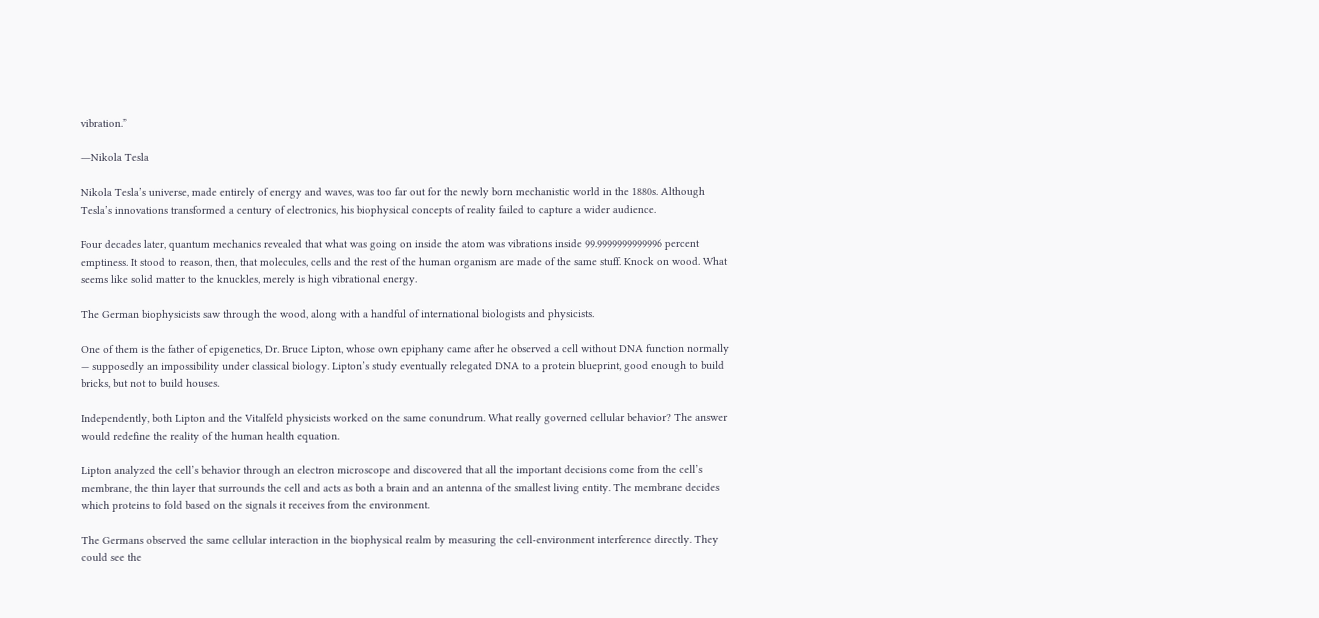vibration.”

―Nikola Tesla

Nikola Tesla’s universe, made entirely of energy and waves, was too far out for the newly born mechanistic world in the 1880s. Although Tesla’s innovations transformed a century of electronics, his biophysical concepts of reality failed to capture a wider audience.

Four decades later, quantum mechanics revealed that what was going on inside the atom was vibrations inside 99.9999999999996 percent emptiness. It stood to reason, then, that molecules, cells and the rest of the human organism are made of the same stuff. Knock on wood. What seems like solid matter to the knuckles, merely is high vibrational energy.

The German biophysicists saw through the wood, along with a handful of international biologists and physicists.

One of them is the father of epigenetics, Dr. Bruce Lipton, whose own epiphany came after he observed a cell without DNA function normally — supposedly an impossibility under classical biology. Lipton’s study eventually relegated DNA to a protein blueprint, good enough to build bricks, but not to build houses.

Independently, both Lipton and the Vitalfeld physicists worked on the same conundrum. What really governed cellular behavior? The answer would redefine the reality of the human health equation.

Lipton analyzed the cell’s behavior through an electron microscope and discovered that all the important decisions come from the cell’s membrane, the thin layer that surrounds the cell and acts as both a brain and an antenna of the smallest living entity. The membrane decides which proteins to fold based on the signals it receives from the environment.

The Germans observed the same cellular interaction in the biophysical realm by measuring the cell-environment interference directly. They could see the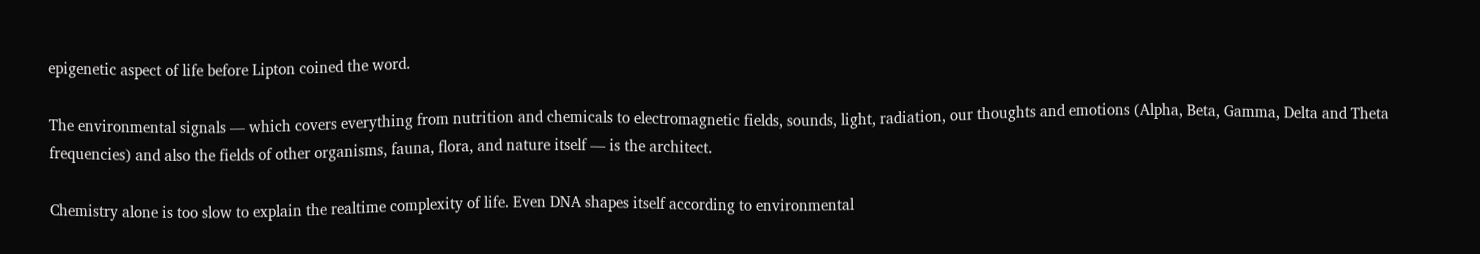epigenetic aspect of life before Lipton coined the word.

The environmental signals — which covers everything from nutrition and chemicals to electromagnetic fields, sounds, light, radiation, our thoughts and emotions (Alpha, Beta, Gamma, Delta and Theta frequencies) and also the fields of other organisms, fauna, flora, and nature itself — is the architect.

Chemistry alone is too slow to explain the realtime complexity of life. Even DNA shapes itself according to environmental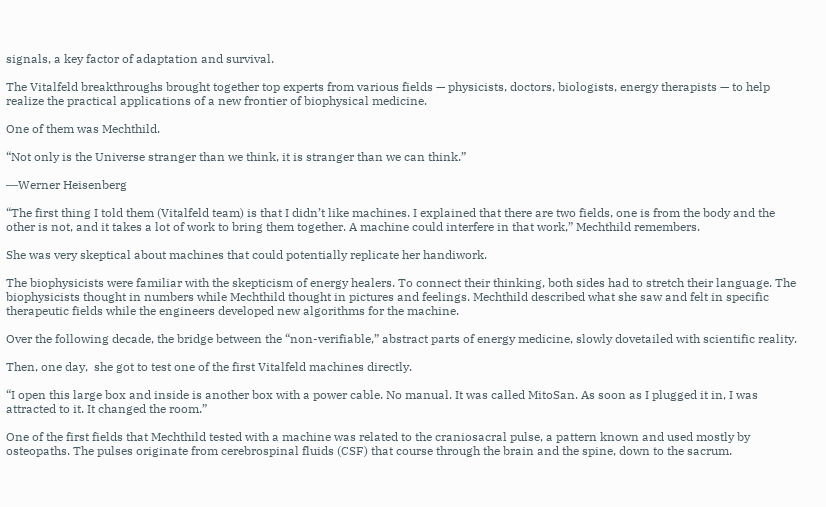signals, a key factor of adaptation and survival.

The Vitalfeld breakthroughs brought together top experts from various fields — physicists, doctors, biologists, energy therapists — to help realize the practical applications of a new frontier of biophysical medicine.

One of them was Mechthild.

“Not only is the Universe stranger than we think, it is stranger than we can think.”

―Werner Heisenberg

“The first thing I told them (Vitalfeld team) is that I didn’t like machines. I explained that there are two fields, one is from the body and the other is not, and it takes a lot of work to bring them together. A machine could interfere in that work,” Mechthild remembers.

She was very skeptical about machines that could potentially replicate her handiwork.

The biophysicists were familiar with the skepticism of energy healers. To connect their thinking, both sides had to stretch their language. The biophysicists thought in numbers while Mechthild thought in pictures and feelings. Mechthild described what she saw and felt in specific therapeutic fields while the engineers developed new algorithms for the machine.

Over the following decade, the bridge between the “non-verifiable,” abstract parts of energy medicine, slowly dovetailed with scientific reality.

Then, one day,  she got to test one of the first Vitalfeld machines directly.

“I open this large box and inside is another box with a power cable. No manual. It was called MitoSan. As soon as I plugged it in, I was attracted to it. It changed the room.”

One of the first fields that Mechthild tested with a machine was related to the craniosacral pulse, a pattern known and used mostly by osteopaths. The pulses originate from cerebrospinal fluids (CSF) that course through the brain and the spine, down to the sacrum.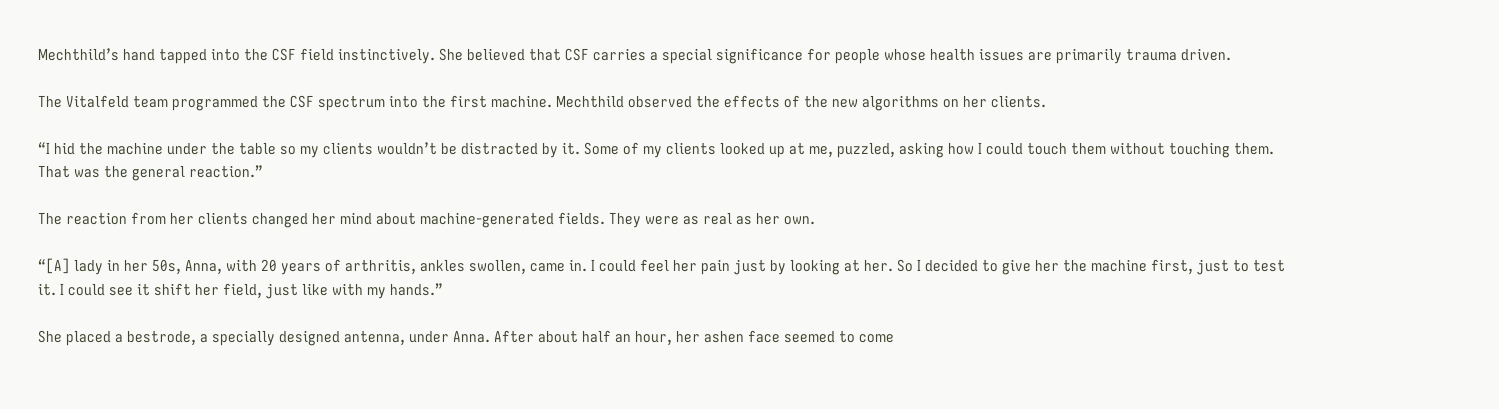Mechthild’s hand tapped into the CSF field instinctively. She believed that CSF carries a special significance for people whose health issues are primarily trauma driven.

The Vitalfeld team programmed the CSF spectrum into the first machine. Mechthild observed the effects of the new algorithms on her clients.

“I hid the machine under the table so my clients wouldn’t be distracted by it. Some of my clients looked up at me, puzzled, asking how I could touch them without touching them. That was the general reaction.”

The reaction from her clients changed her mind about machine-generated fields. They were as real as her own.

“[A] lady in her 50s, Anna, with 20 years of arthritis, ankles swollen, came in. I could feel her pain just by looking at her. So I decided to give her the machine first, just to test it. I could see it shift her field, just like with my hands.”

She placed a bestrode, a specially designed antenna, under Anna. After about half an hour, her ashen face seemed to come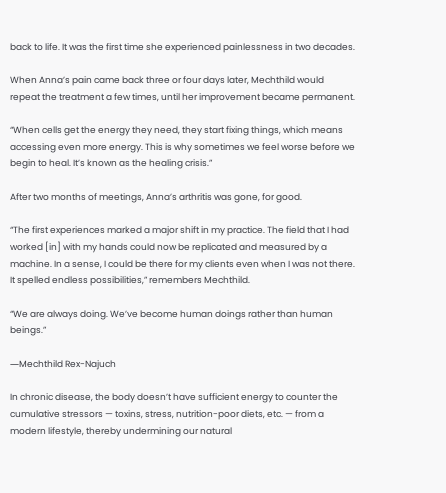back to life. It was the first time she experienced painlessness in two decades.

When Anna’s pain came back three or four days later, Mechthild would repeat the treatment a few times, until her improvement became permanent.

“When cells get the energy they need, they start fixing things, which means accessing even more energy. This is why sometimes we feel worse before we begin to heal. It’s known as the healing crisis.”

After two months of meetings, Anna’s arthritis was gone, for good.

“The first experiences marked a major shift in my practice. The field that I had worked [in] with my hands could now be replicated and measured by a machine. In a sense, I could be there for my clients even when I was not there. It spelled endless possibilities,” remembers Mechthild.

“We are always doing. We’ve become human doings rather than human beings.”

―Mechthild Rex-Najuch

In chronic disease, the body doesn’t have sufficient energy to counter the cumulative stressors — toxins, stress, nutrition-poor diets, etc. — from a modern lifestyle, thereby undermining our natural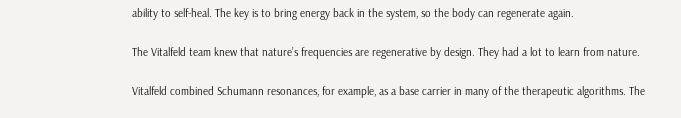ability to self-heal. The key is to bring energy back in the system, so the body can regenerate again.

The Vitalfeld team knew that nature’s frequencies are regenerative by design. They had a lot to learn from nature.

Vitalfeld combined Schumann resonances, for example, as a base carrier in many of the therapeutic algorithms. The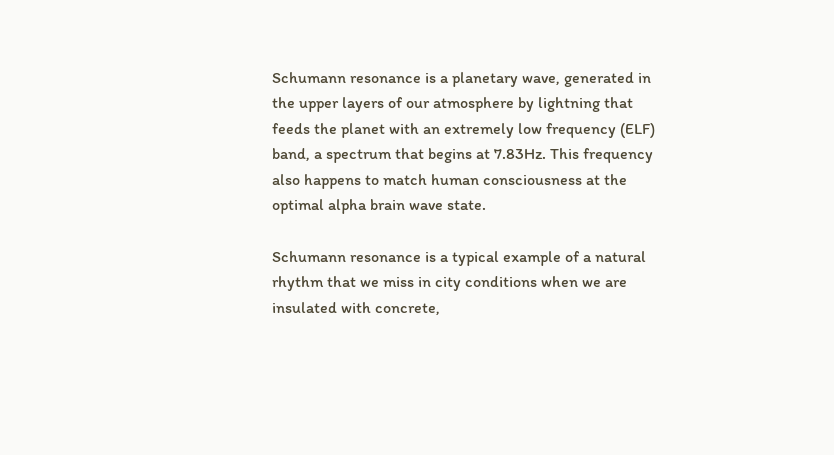Schumann resonance is a planetary wave, generated in the upper layers of our atmosphere by lightning that feeds the planet with an extremely low frequency (ELF) band, a spectrum that begins at 7.83Hz. This frequency also happens to match human consciousness at the optimal alpha brain wave state.

Schumann resonance is a typical example of a natural rhythm that we miss in city conditions when we are insulated with concrete,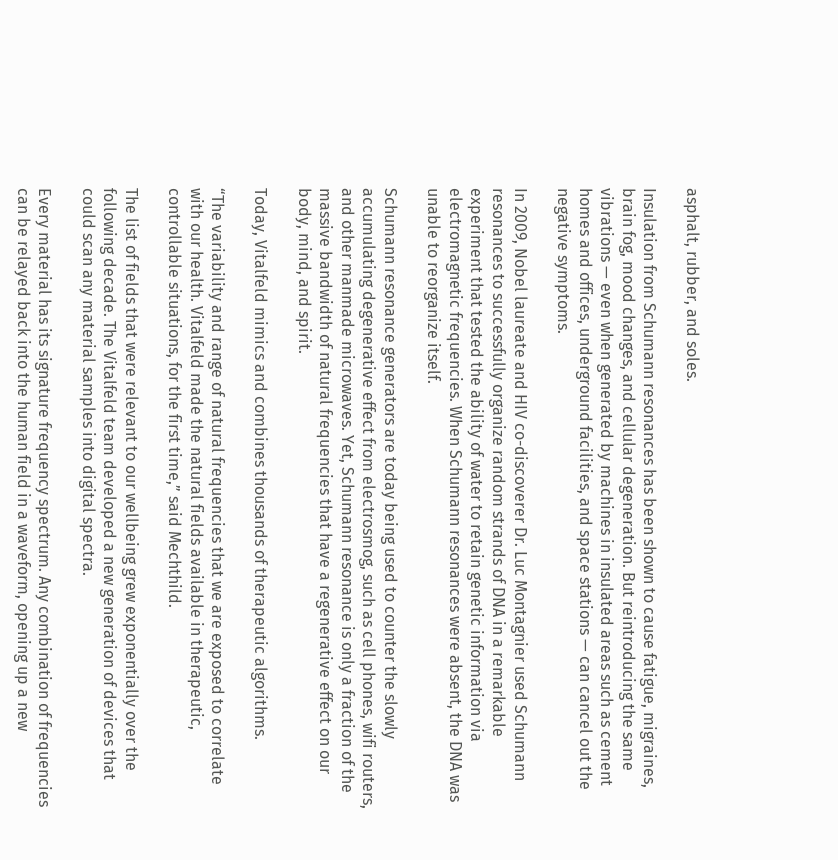asphalt, rubber, and soles.

Insulation from Schumann resonances has been shown to cause fatigue, migraines, brain fog, mood changes, and cellular degeneration. But reintroducing the same vibrations — even when generated by machines in insulated areas such as cement homes and offices, underground facilities, and space stations — can cancel out the negative symptoms.

In 2009, Nobel laureate and HIV co-discoverer Dr. Luc Montagnier used Schumann resonances to successfully organize random strands of DNA in a remarkable experiment that tested the ability of water to retain genetic information via electromagnetic frequencies. When Schumann resonances were absent, the DNA was unable to reorganize itself.

Schumann resonance generators are today being used to counter the slowly accumulating degenerative effect from electrosmog, such as cell phones, wifi routers, and other manmade microwaves. Yet, Schumann resonance is only a fraction of the massive bandwidth of natural frequencies that have a regenerative effect on our body, mind, and spirit.

Today, Vitalfeld mimics and combines thousands of therapeutic algorithms.

“The variability and range of natural frequencies that we are exposed to correlate with our health. Vitalfeld made the natural fields available in therapeutic, controllable situations, for the first time,” said Mechthild.

The list of fields that were relevant to our wellbeing grew exponentially over the following decade. The Vitalfeld team developed a new generation of devices that could scan any material samples into digital spectra.

Every material has its signature frequency spectrum. Any combination of frequencies can be relayed back into the human field in a waveform, opening up a new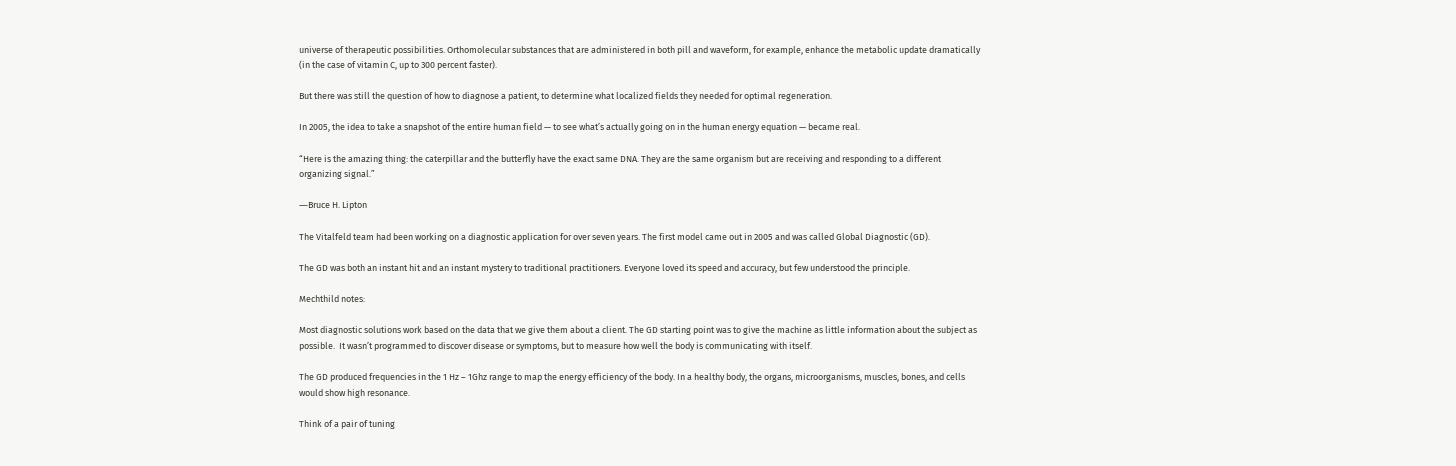universe of therapeutic possibilities. Orthomolecular substances that are administered in both pill and waveform, for example, enhance the metabolic update dramatically (in the case of vitamin C, up to 300 percent faster).

But there was still the question of how to diagnose a patient, to determine what localized fields they needed for optimal regeneration.

In 2005, the idea to take a snapshot of the entire human field — to see what’s actually going on in the human energy equation — became real.

“Here is the amazing thing: the caterpillar and the butterfly have the exact same DNA. They are the same organism but are receiving and responding to a different organizing signal.”

―Bruce H. Lipton

The Vitalfeld team had been working on a diagnostic application for over seven years. The first model came out in 2005 and was called Global Diagnostic (GD).

The GD was both an instant hit and an instant mystery to traditional practitioners. Everyone loved its speed and accuracy, but few understood the principle.

Mechthild notes:

Most diagnostic solutions work based on the data that we give them about a client. The GD starting point was to give the machine as little information about the subject as possible.  It wasn’t programmed to discover disease or symptoms, but to measure how well the body is communicating with itself.

The GD produced frequencies in the 1 Hz – 1Ghz range to map the energy efficiency of the body. In a healthy body, the organs, microorganisms, muscles, bones, and cells would show high resonance.

Think of a pair of tuning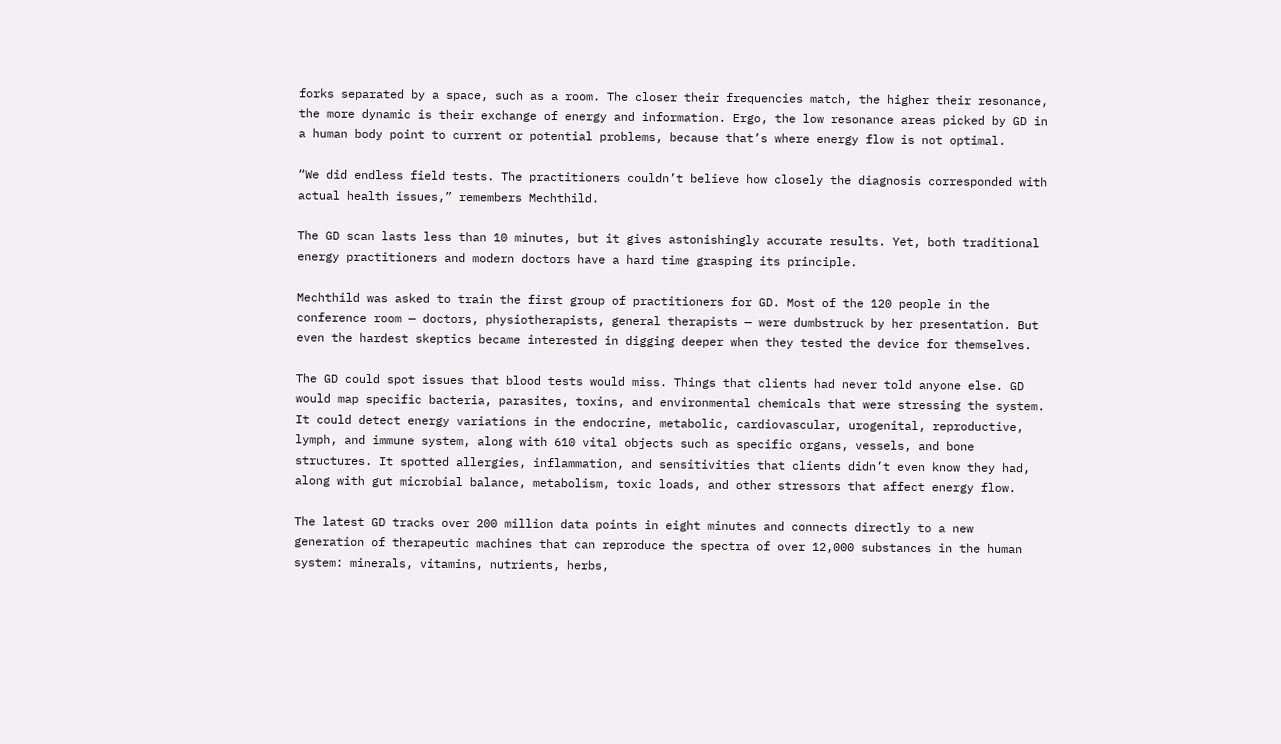forks separated by a space, such as a room. The closer their frequencies match, the higher their resonance, the more dynamic is their exchange of energy and information. Ergo, the low resonance areas picked by GD in a human body point to current or potential problems, because that’s where energy flow is not optimal.

“We did endless field tests. The practitioners couldn’t believe how closely the diagnosis corresponded with actual health issues,” remembers Mechthild.

The GD scan lasts less than 10 minutes, but it gives astonishingly accurate results. Yet, both traditional energy practitioners and modern doctors have a hard time grasping its principle.

Mechthild was asked to train the first group of practitioners for GD. Most of the 120 people in the conference room — doctors, physiotherapists, general therapists — were dumbstruck by her presentation. But even the hardest skeptics became interested in digging deeper when they tested the device for themselves.

The GD could spot issues that blood tests would miss. Things that clients had never told anyone else. GD would map specific bacteria, parasites, toxins, and environmental chemicals that were stressing the system. It could detect energy variations in the endocrine, metabolic, cardiovascular, urogenital, reproductive, lymph, and immune system, along with 610 vital objects such as specific organs, vessels, and bone structures. It spotted allergies, inflammation, and sensitivities that clients didn’t even know they had, along with gut microbial balance, metabolism, toxic loads, and other stressors that affect energy flow.

The latest GD tracks over 200 million data points in eight minutes and connects directly to a new generation of therapeutic machines that can reproduce the spectra of over 12,000 substances in the human system: minerals, vitamins, nutrients, herbs,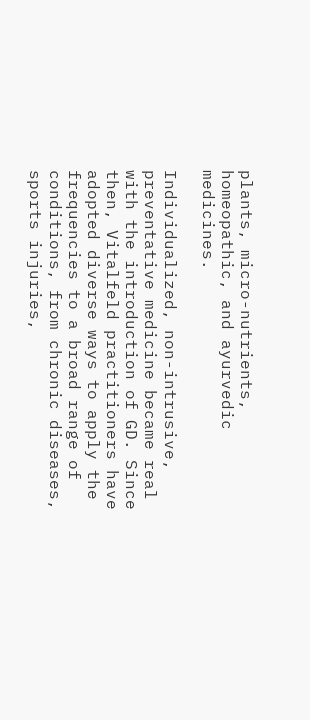plants, micro-nutrients, homeopathic, and ayurvedic medicines.

Individualized, non-intrusive, preventative medicine became real with the introduction of GD. Since then, Vitalfeld practitioners have adopted diverse ways to apply the frequencies to a broad range of conditions, from chronic diseases, sports injuries,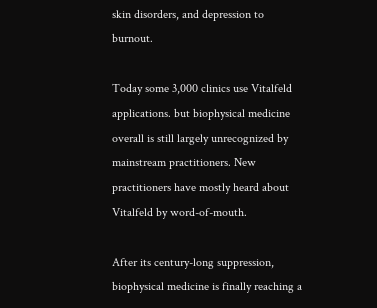skin disorders, and depression to burnout.

Today some 3,000 clinics use Vitalfeld applications. but biophysical medicine overall is still largely unrecognized by mainstream practitioners. New practitioners have mostly heard about Vitalfeld by word-of-mouth.

After its century-long suppression, biophysical medicine is finally reaching a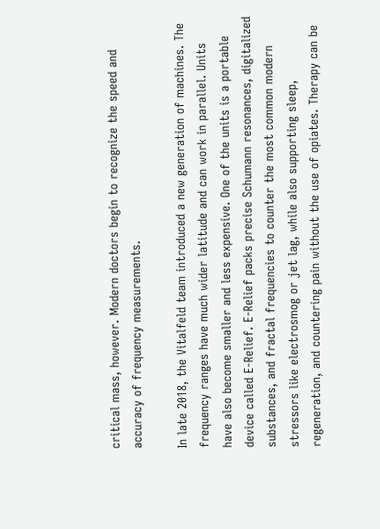critical mass, however. Modern doctors begin to recognize the speed and accuracy of frequency measurements.

In late 2018, the Vitalfeld team introduced a new generation of machines. The frequency ranges have much wider latitude and can work in parallel. Units have also become smaller and less expensive. One of the units is a portable device called E-Relief. E-Relief packs precise Schumann resonances, digitalized substances, and fractal frequencies to counter the most common modern stressors like electrosmog or jet lag, while also supporting sleep, regeneration, and countering pain without the use of opiates. Therapy can be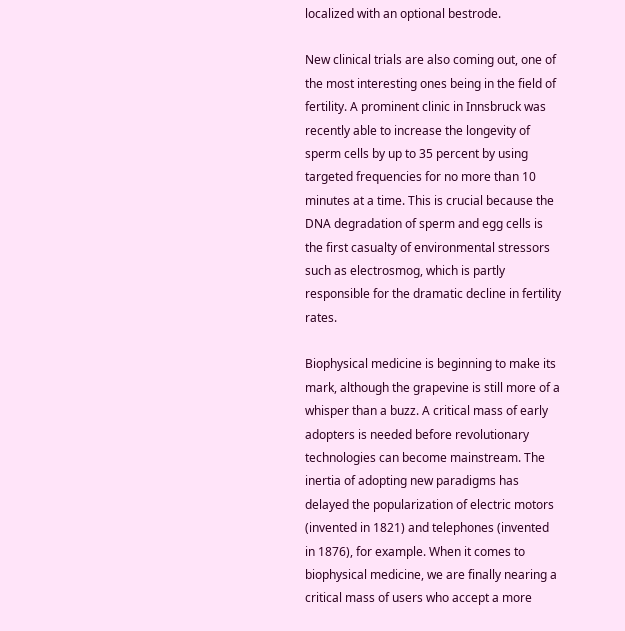localized with an optional bestrode.

New clinical trials are also coming out, one of the most interesting ones being in the field of fertility. A prominent clinic in Innsbruck was recently able to increase the longevity of sperm cells by up to 35 percent by using targeted frequencies for no more than 10 minutes at a time. This is crucial because the DNA degradation of sperm and egg cells is the first casualty of environmental stressors such as electrosmog, which is partly responsible for the dramatic decline in fertility rates.

Biophysical medicine is beginning to make its mark, although the grapevine is still more of a whisper than a buzz. A critical mass of early adopters is needed before revolutionary technologies can become mainstream. The inertia of adopting new paradigms has delayed the popularization of electric motors (invented in 1821) and telephones (invented in 1876), for example. When it comes to biophysical medicine, we are finally nearing a critical mass of users who accept a more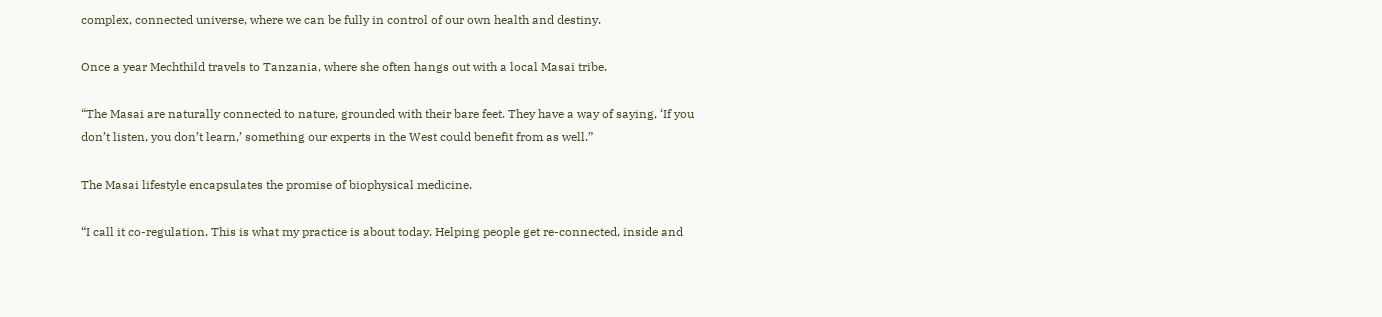complex, connected universe, where we can be fully in control of our own health and destiny.

Once a year Mechthild travels to Tanzania, where she often hangs out with a local Masai tribe.

“The Masai are naturally connected to nature, grounded with their bare feet. They have a way of saying, ‘If you don’t listen, you don’t learn,’ something our experts in the West could benefit from as well.”

The Masai lifestyle encapsulates the promise of biophysical medicine.

“I call it co-regulation. This is what my practice is about today. Helping people get re-connected, inside and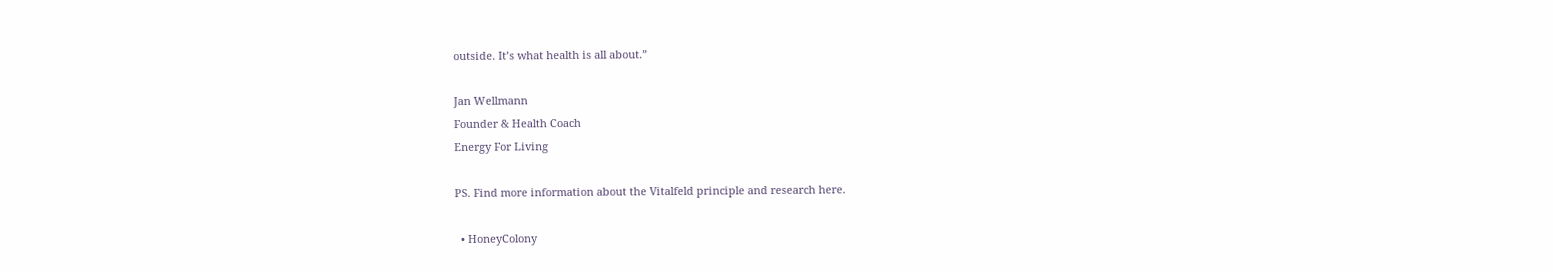outside. It’s what health is all about.”

Jan Wellmann
Founder & Health Coach
Energy For Living

PS. Find more information about the Vitalfeld principle and research here.

  • HoneyColony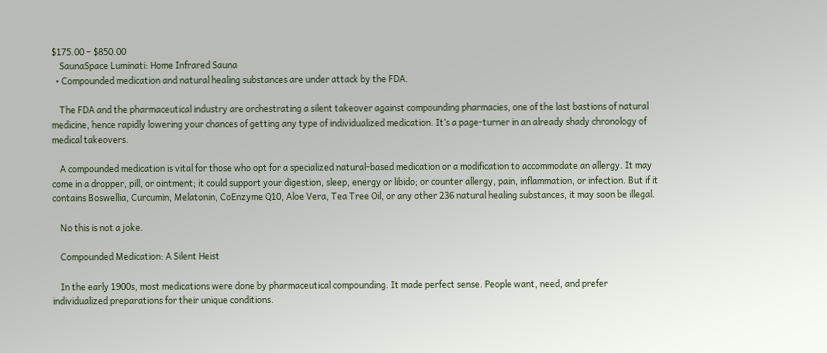$175.00 – $850.00
    SaunaSpace Luminati: Home Infrared Sauna
  • Compounded medication and natural healing substances are under attack by the FDA.

    The FDA and the pharmaceutical industry are orchestrating a silent takeover against compounding pharmacies, one of the last bastions of natural medicine, hence rapidly lowering your chances of getting any type of individualized medication. It’s a page-turner in an already shady chronology of medical takeovers.

    A compounded medication is vital for those who opt for a specialized natural-based medication or a modification to accommodate an allergy. It may come in a dropper, pill, or ointment; it could support your digestion, sleep, energy or libido; or counter allergy, pain, inflammation, or infection. But if it contains Boswellia, Curcumin, Melatonin, CoEnzyme Q10, Aloe Vera, Tea Tree Oil, or any other 236 natural healing substances, it may soon be illegal.

    No this is not a joke.

    Compounded Medication: A Silent Heist

    In the early 1900s, most medications were done by pharmaceutical compounding. It made perfect sense. People want, need, and prefer individualized preparations for their unique conditions.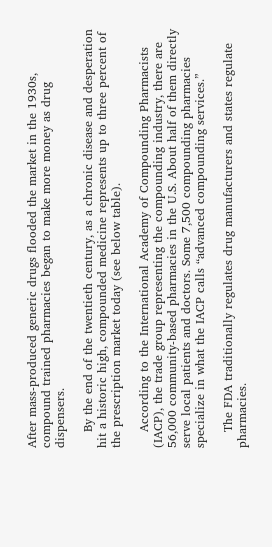After mass-produced generic drugs flooded the market in the 1930s, compound trained pharmacies began to make more money as drug dispensers.

    By the end of the twentieth century, as a chronic disease and desperation hit a historic high, compounded medicine represents up to three percent of the prescription market today (see below table).

    According to the International Academy of Compounding Pharmacists (IACP), the trade group representing the compounding industry, there are 56,000 community-based pharmacies in the U.S. About half of them directly serve local patients and doctors. Some 7,500 compounding pharmacies specialize in what the IACP calls “advanced compounding services.”

    The FDA traditionally regulates drug manufacturers and states regulate pharmacies.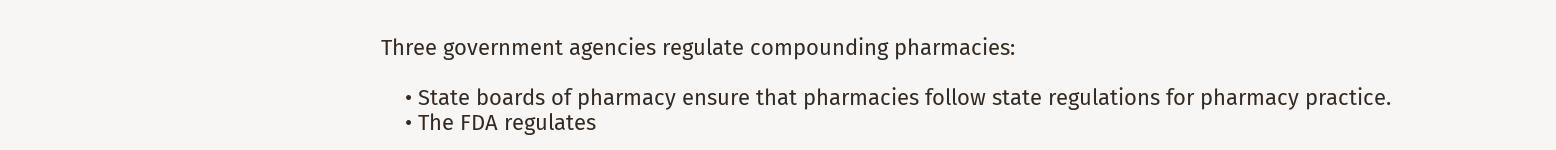Three government agencies regulate compounding pharmacies:

    • State boards of pharmacy ensure that pharmacies follow state regulations for pharmacy practice.
    • The FDA regulates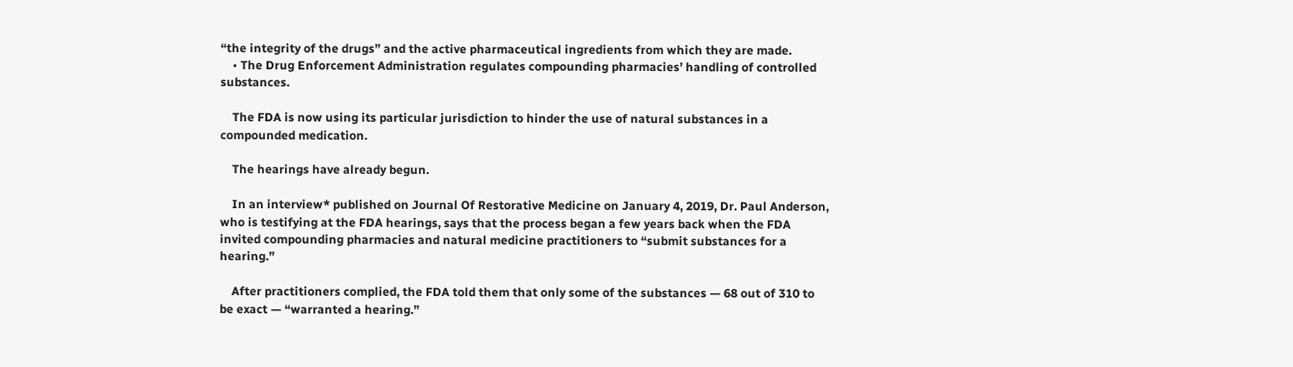“the integrity of the drugs” and the active pharmaceutical ingredients from which they are made.
    • The Drug Enforcement Administration regulates compounding pharmacies’ handling of controlled substances.

    The FDA is now using its particular jurisdiction to hinder the use of natural substances in a compounded medication.

    The hearings have already begun.

    In an interview* published on Journal Of Restorative Medicine on January 4, 2019, Dr. Paul Anderson, who is testifying at the FDA hearings, says that the process began a few years back when the FDA invited compounding pharmacies and natural medicine practitioners to “submit substances for a hearing.”

    After practitioners complied, the FDA told them that only some of the substances — 68 out of 310 to be exact — “warranted a hearing.”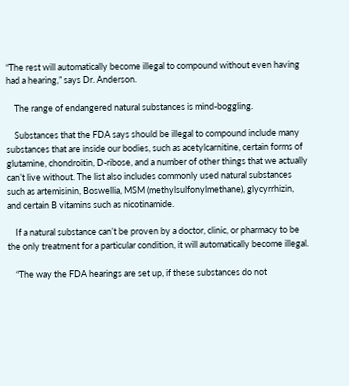“The rest will automatically become illegal to compound without even having had a hearing,” says Dr. Anderson.

    The range of endangered natural substances is mind-boggling.

    Substances that the FDA says should be illegal to compound include many substances that are inside our bodies, such as acetylcarnitine, certain forms of glutamine, chondroitin, D-ribose, and a number of other things that we actually can’t live without. The list also includes commonly used natural substances such as artemisinin, Boswellia, MSM (methylsulfonylmethane), glycyrrhizin, and certain B vitamins such as nicotinamide.

    If a natural substance can’t be proven by a doctor, clinic, or pharmacy to be the only treatment for a particular condition, it will automatically become illegal.

    “The way the FDA hearings are set up, if these substances do not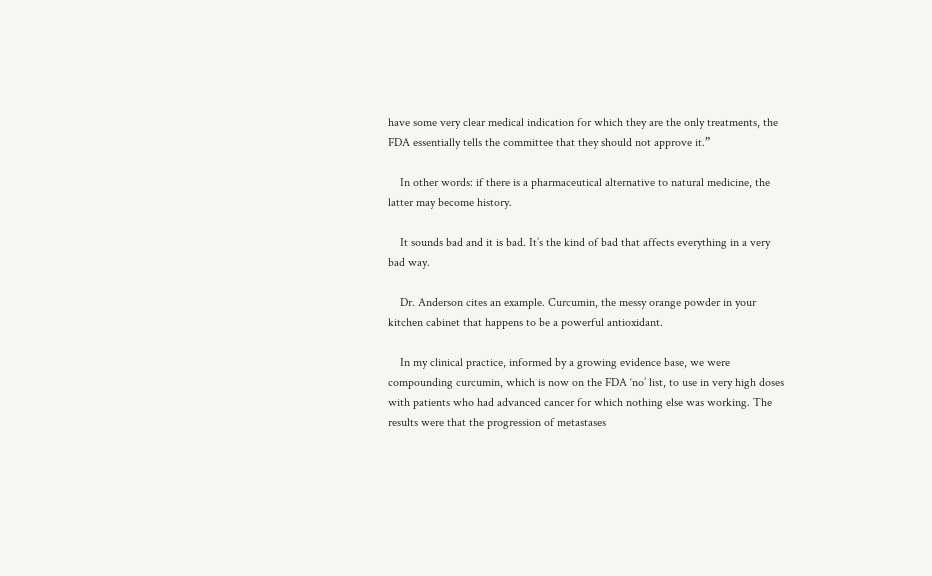have some very clear medical indication for which they are the only treatments, the FDA essentially tells the committee that they should not approve it.”

    In other words: if there is a pharmaceutical alternative to natural medicine, the latter may become history.

    It sounds bad and it is bad. It’s the kind of bad that affects everything in a very bad way.

    Dr. Anderson cites an example. Curcumin, the messy orange powder in your kitchen cabinet that happens to be a powerful antioxidant.

    In my clinical practice, informed by a growing evidence base, we were compounding curcumin, which is now on the FDA ‘no’ list, to use in very high doses with patients who had advanced cancer for which nothing else was working. The results were that the progression of metastases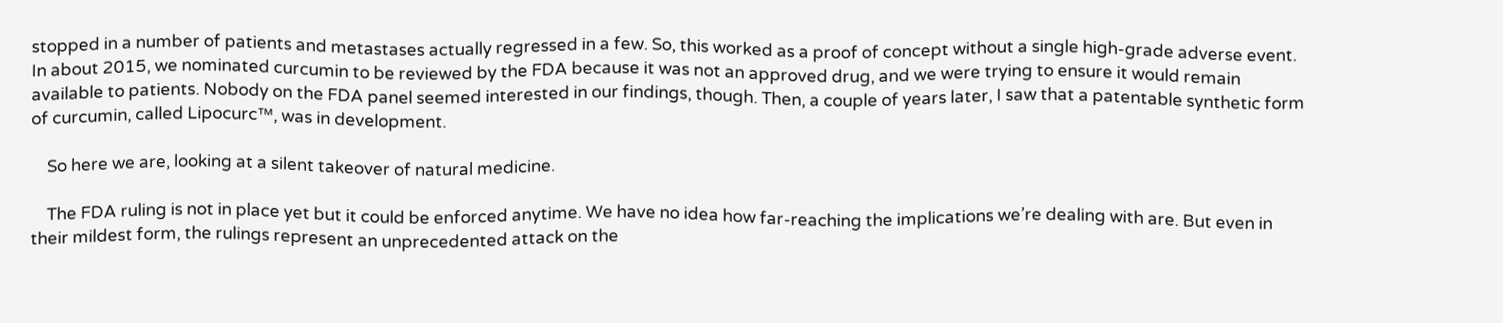stopped in a number of patients and metastases actually regressed in a few. So, this worked as a proof of concept without a single high-grade adverse event. In about 2015, we nominated curcumin to be reviewed by the FDA because it was not an approved drug, and we were trying to ensure it would remain available to patients. Nobody on the FDA panel seemed interested in our findings, though. Then, a couple of years later, I saw that a patentable synthetic form of curcumin, called Lipocurc™, was in development.

    So here we are, looking at a silent takeover of natural medicine.

    The FDA ruling is not in place yet but it could be enforced anytime. We have no idea how far-reaching the implications we’re dealing with are. But even in their mildest form, the rulings represent an unprecedented attack on the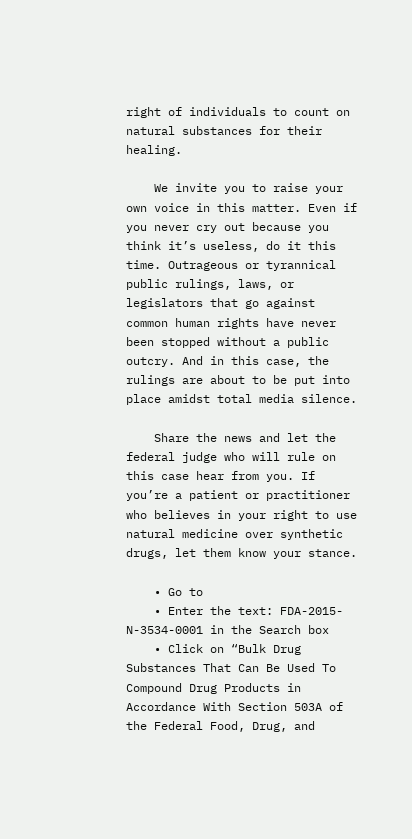right of individuals to count on natural substances for their healing.

    We invite you to raise your own voice in this matter. Even if you never cry out because you think it’s useless, do it this time. Outrageous or tyrannical public rulings, laws, or legislators that go against common human rights have never been stopped without a public outcry. And in this case, the rulings are about to be put into place amidst total media silence.

    Share the news and let the federal judge who will rule on this case hear from you. If you’re a patient or practitioner who believes in your right to use natural medicine over synthetic drugs, let them know your stance.

    • Go to
    • Enter the text: FDA-2015-N-3534-0001 in the Search box
    • Click on “Bulk Drug Substances That Can Be Used To Compound Drug Products in Accordance With Section 503A of the Federal Food, Drug, and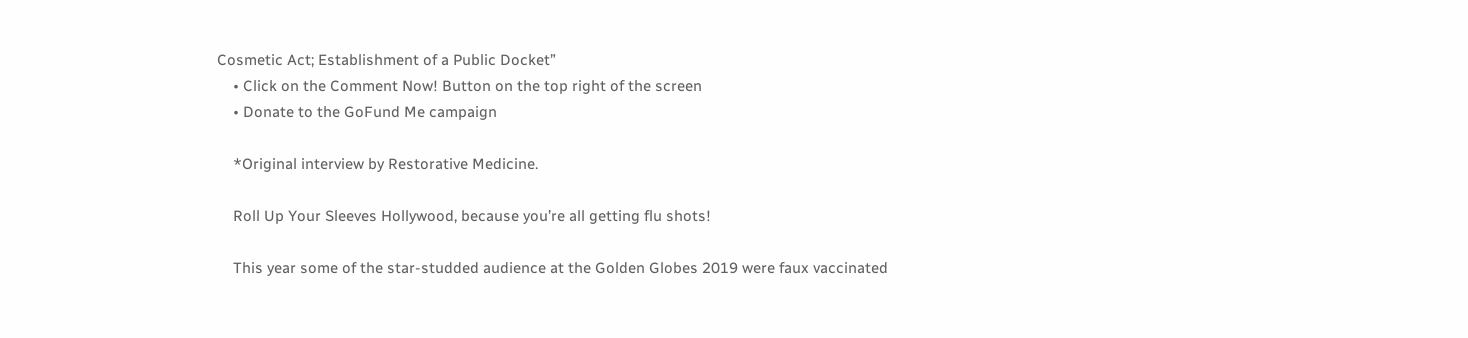Cosmetic Act; Establishment of a Public Docket”
    • Click on the Comment Now! Button on the top right of the screen
    • Donate to the GoFund Me campaign

    *Original interview by Restorative Medicine.

    Roll Up Your Sleeves Hollywood, because you’re all getting flu shots!

    This year some of the star-studded audience at the Golden Globes 2019 were faux vaccinated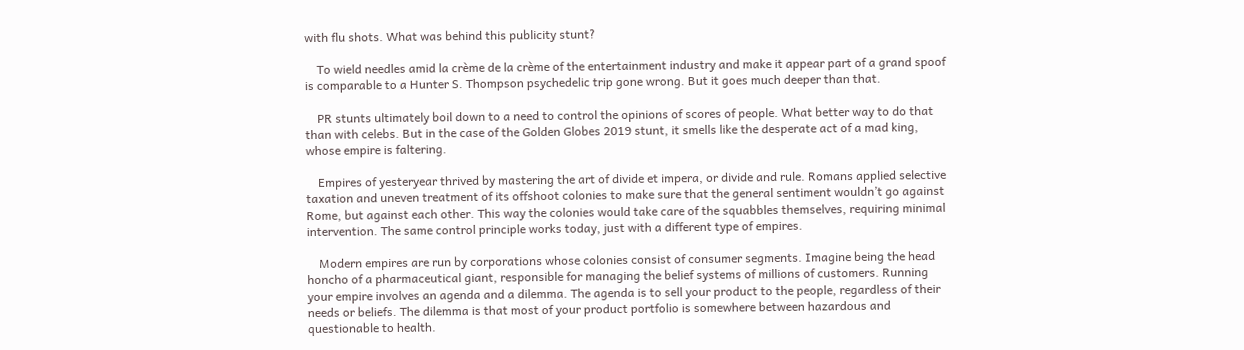with flu shots. What was behind this publicity stunt?

    To wield needles amid la crème de la crème of the entertainment industry and make it appear part of a grand spoof is comparable to a Hunter S. Thompson psychedelic trip gone wrong. But it goes much deeper than that.

    PR stunts ultimately boil down to a need to control the opinions of scores of people. What better way to do that than with celebs. But in the case of the Golden Globes 2019 stunt, it smells like the desperate act of a mad king, whose empire is faltering.

    Empires of yesteryear thrived by mastering the art of divide et impera, or divide and rule. Romans applied selective taxation and uneven treatment of its offshoot colonies to make sure that the general sentiment wouldn’t go against Rome, but against each other. This way the colonies would take care of the squabbles themselves, requiring minimal intervention. The same control principle works today, just with a different type of empires.

    Modern empires are run by corporations whose colonies consist of consumer segments. Imagine being the head honcho of a pharmaceutical giant, responsible for managing the belief systems of millions of customers. Running your empire involves an agenda and a dilemma. The agenda is to sell your product to the people, regardless of their needs or beliefs. The dilemma is that most of your product portfolio is somewhere between hazardous and questionable to health.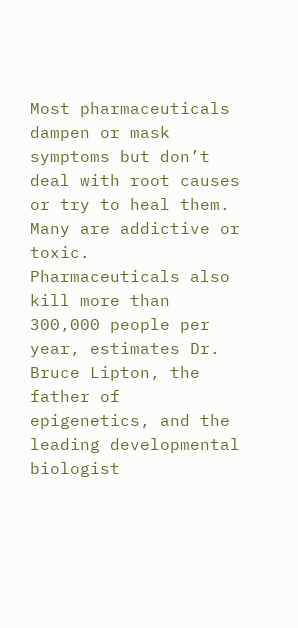Most pharmaceuticals dampen or mask symptoms but don’t deal with root causes or try to heal them. Many are addictive or toxic. Pharmaceuticals also kill more than 300,000 people per year, estimates Dr. Bruce Lipton, the father of epigenetics, and the leading developmental biologist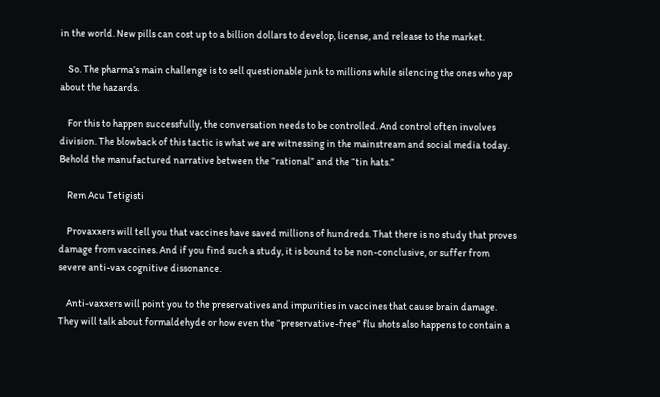in the world. New pills can cost up to a billion dollars to develop, license, and release to the market.

    So. The pharma’s main challenge is to sell questionable junk to millions while silencing the ones who yap about the hazards.

    For this to happen successfully, the conversation needs to be controlled. And control often involves division. The blowback of this tactic is what we are witnessing in the mainstream and social media today. Behold the manufactured narrative between the “rational” and the “tin hats.”

    Rem Acu Tetigisti

    Provaxxers will tell you that vaccines have saved millions of hundreds. That there is no study that proves damage from vaccines. And if you find such a study, it is bound to be non-conclusive, or suffer from severe anti-vax cognitive dissonance.

    Anti-vaxxers will point you to the preservatives and impurities in vaccines that cause brain damage. They will talk about formaldehyde or how even the “preservative-free” flu shots also happens to contain a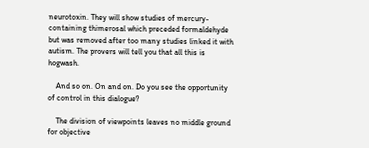neurotoxin. They will show studies of mercury-containing thimerosal which preceded formaldehyde but was removed after too many studies linked it with autism. The provers will tell you that all this is hogwash.

    And so on. On and on. Do you see the opportunity of control in this dialogue?

    The division of viewpoints leaves no middle ground for objective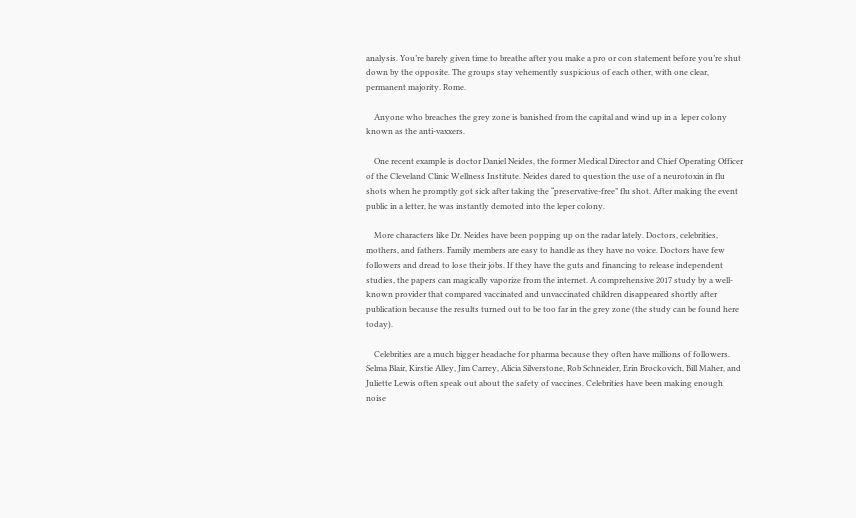analysis. You’re barely given time to breathe after you make a pro or con statement before you’re shut down by the opposite. The groups stay vehemently suspicious of each other, with one clear, permanent majority. Rome.

    Anyone who breaches the grey zone is banished from the capital and wind up in a  leper colony known as the anti-vaxxers.

    One recent example is doctor Daniel Neides, the former Medical Director and Chief Operating Officer of the Cleveland Clinic Wellness Institute. Neides dared to question the use of a neurotoxin in flu shots when he promptly got sick after taking the “preservative-free” flu shot. After making the event public in a letter, he was instantly demoted into the leper colony.

    More characters like Dr. Neides have been popping up on the radar lately. Doctors, celebrities, mothers, and fathers. Family members are easy to handle as they have no voice. Doctors have few followers and dread to lose their jobs. If they have the guts and financing to release independent studies, the papers can magically vaporize from the internet. A comprehensive 2017 study by a well-known provider that compared vaccinated and unvaccinated children disappeared shortly after publication because the results turned out to be too far in the grey zone (the study can be found here today).

    Celebrities are a much bigger headache for pharma because they often have millions of followers. Selma Blair, Kirstie Alley, Jim Carrey, Alicia Silverstone, Rob Schneider, Erin Brockovich, Bill Maher, and Juliette Lewis often speak out about the safety of vaccines. Celebrities have been making enough noise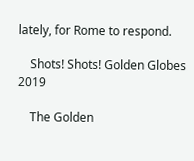lately, for Rome to respond.

    Shots! Shots! Golden Globes 2019

    The Golden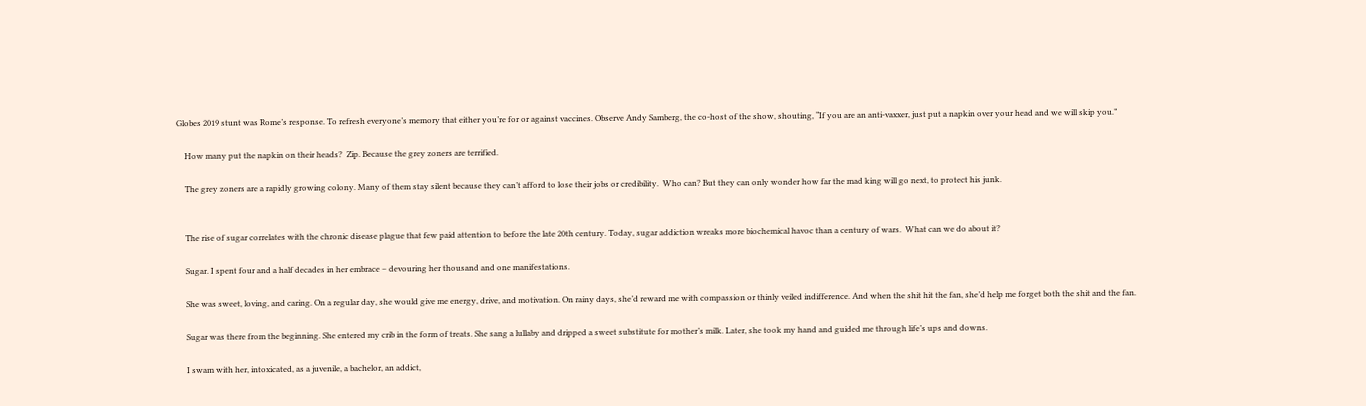Globes 2019 stunt was Rome’s response. To refresh everyone’s memory that either you’re for or against vaccines. Observe Andy Samberg, the co-host of the show, shouting, “If you are an anti-vaxxer, just put a napkin over your head and we will skip you.”

    How many put the napkin on their heads?  Zip. Because the grey zoners are terrified.

    The grey zoners are a rapidly growing colony. Many of them stay silent because they can’t afford to lose their jobs or credibility.  Who can? But they can only wonder how far the mad king will go next, to protect his junk.


    The rise of sugar correlates with the chronic disease plague that few paid attention to before the late 20th century. Today, sugar addiction wreaks more biochemical havoc than a century of wars.  What can we do about it?

    Sugar. I spent four and a half decades in her embrace – devouring her thousand and one manifestations.

    She was sweet, loving, and caring. On a regular day, she would give me energy, drive, and motivation. On rainy days, she’d reward me with compassion or thinly veiled indifference. And when the shit hit the fan, she’d help me forget both the shit and the fan.

    Sugar was there from the beginning. She entered my crib in the form of treats. She sang a lullaby and dripped a sweet substitute for mother’s milk. Later, she took my hand and guided me through life’s ups and downs.

    I swam with her, intoxicated, as a juvenile, a bachelor, an addict,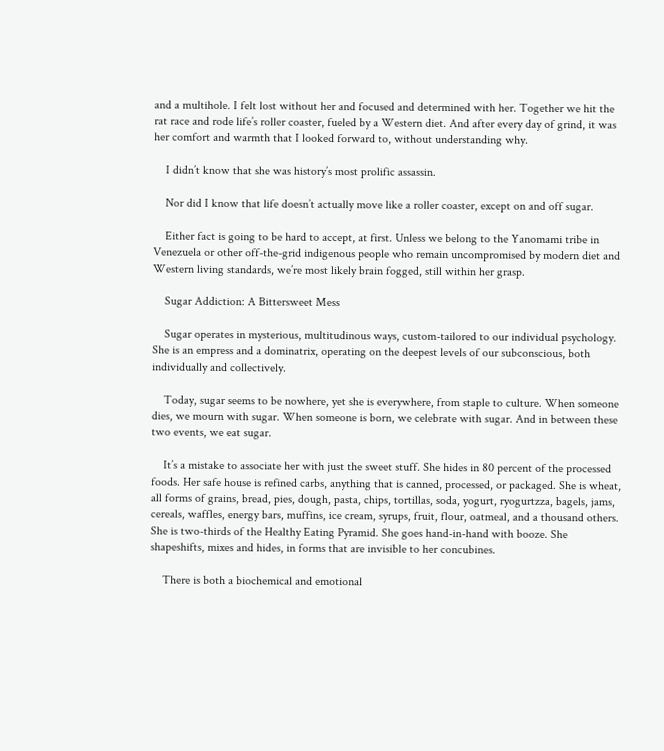and a multihole. I felt lost without her and focused and determined with her. Together we hit the rat race and rode life’s roller coaster, fueled by a Western diet. And after every day of grind, it was her comfort and warmth that I looked forward to, without understanding why.

    I didn’t know that she was history’s most prolific assassin.

    Nor did I know that life doesn’t actually move like a roller coaster, except on and off sugar.

    Either fact is going to be hard to accept, at first. Unless we belong to the Yanomami tribe in Venezuela or other off-the-grid indigenous people who remain uncompromised by modern diet and Western living standards, we’re most likely brain fogged, still within her grasp.

    Sugar Addiction: A Bittersweet Mess

    Sugar operates in mysterious, multitudinous ways, custom-tailored to our individual psychology. She is an empress and a dominatrix, operating on the deepest levels of our subconscious, both individually and collectively.

    Today, sugar seems to be nowhere, yet she is everywhere, from staple to culture. When someone dies, we mourn with sugar. When someone is born, we celebrate with sugar. And in between these two events, we eat sugar.

    It’s a mistake to associate her with just the sweet stuff. She hides in 80 percent of the processed foods. Her safe house is refined carbs, anything that is canned, processed, or packaged. She is wheat, all forms of grains, bread, pies, dough, pasta, chips, tortillas, soda, yogurt, ryogurtzza, bagels, jams, cereals, waffles, energy bars, muffins, ice cream, syrups, fruit, flour, oatmeal, and a thousand others. She is two-thirds of the Healthy Eating Pyramid. She goes hand-in-hand with booze. She shapeshifts, mixes and hides, in forms that are invisible to her concubines.

    There is both a biochemical and emotional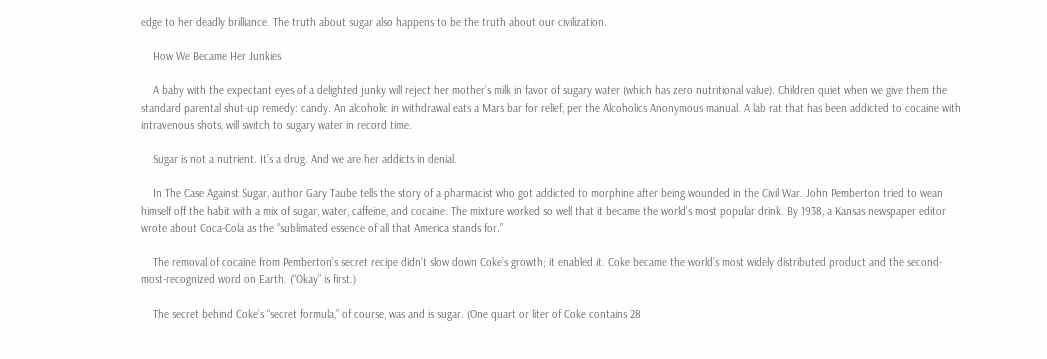edge to her deadly brilliance. The truth about sugar also happens to be the truth about our civilization.

    How We Became Her Junkies

    A baby with the expectant eyes of a delighted junky will reject her mother’s milk in favor of sugary water (which has zero nutritional value). Children quiet when we give them the standard parental shut-up remedy: candy. An alcoholic in withdrawal eats a Mars bar for relief, per the Alcoholics Anonymous manual. A lab rat that has been addicted to cocaine with intravenous shots, will switch to sugary water in record time.

    Sugar is not a nutrient. It’s a drug. And we are her addicts in denial.

    In The Case Against Sugar, author Gary Taube tells the story of a pharmacist who got addicted to morphine after being wounded in the Civil War. John Pemberton tried to wean himself off the habit with a mix of sugar, water, caffeine, and cocaine. The mixture worked so well that it became the world’s most popular drink. By 1938, a Kansas newspaper editor wrote about Coca-Cola as the “sublimated essence of all that America stands for.”

    The removal of cocaine from Pemberton’s secret recipe didn’t slow down Coke’s growth; it enabled it. Coke became the world’s most widely distributed product and the second-most-recognized word on Earth. (“Okay” is first.)

    The secret behind Coke’s “secret formula,” of course, was and is sugar. (One quart or liter of Coke contains 28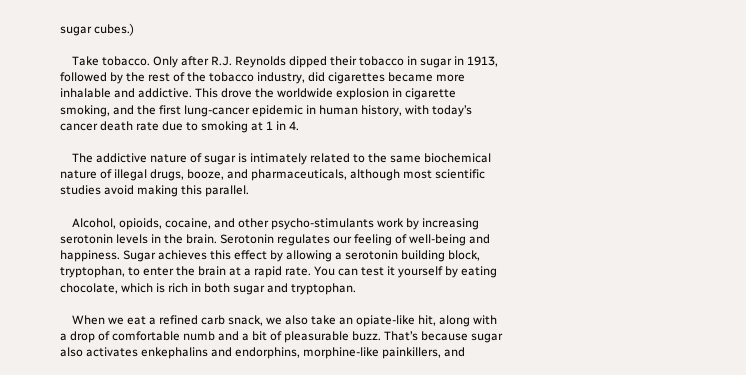sugar cubes.)

    Take tobacco. Only after R.J. Reynolds dipped their tobacco in sugar in 1913, followed by the rest of the tobacco industry, did cigarettes became more inhalable and addictive. This drove the worldwide explosion in cigarette smoking, and the first lung-cancer epidemic in human history, with today’s cancer death rate due to smoking at 1 in 4.

    The addictive nature of sugar is intimately related to the same biochemical nature of illegal drugs, booze, and pharmaceuticals, although most scientific studies avoid making this parallel.

    Alcohol, opioids, cocaine, and other psycho-stimulants work by increasing serotonin levels in the brain. Serotonin regulates our feeling of well-being and happiness. Sugar achieves this effect by allowing a serotonin building block, tryptophan, to enter the brain at a rapid rate. You can test it yourself by eating chocolate, which is rich in both sugar and tryptophan.

    When we eat a refined carb snack, we also take an opiate-like hit, along with a drop of comfortable numb and a bit of pleasurable buzz. That’s because sugar also activates enkephalins and endorphins, morphine-like painkillers, and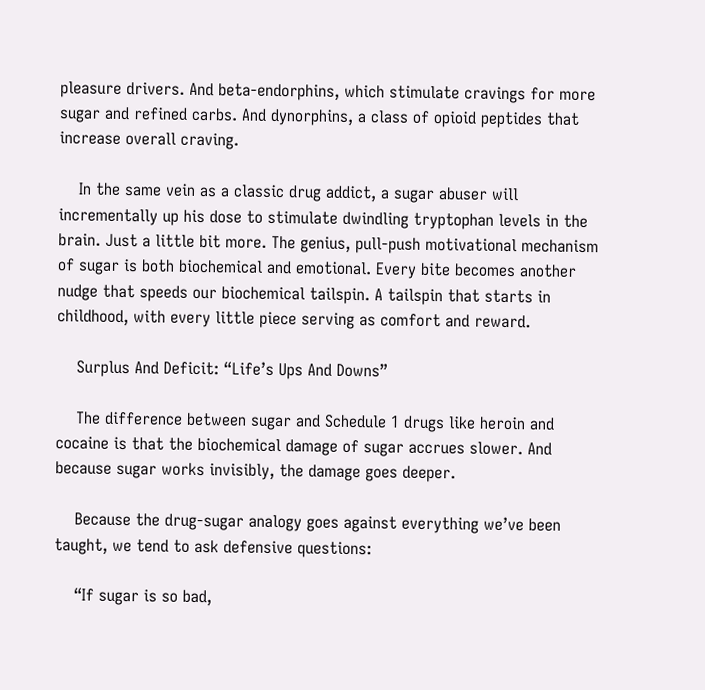pleasure drivers. And beta-endorphins, which stimulate cravings for more sugar and refined carbs. And dynorphins, a class of opioid peptides that increase overall craving.

    In the same vein as a classic drug addict, a sugar abuser will incrementally up his dose to stimulate dwindling tryptophan levels in the brain. Just a little bit more. The genius, pull-push motivational mechanism of sugar is both biochemical and emotional. Every bite becomes another nudge that speeds our biochemical tailspin. A tailspin that starts in childhood, with every little piece serving as comfort and reward.

    Surplus And Deficit: “Life’s Ups And Downs”

    The difference between sugar and Schedule 1 drugs like heroin and cocaine is that the biochemical damage of sugar accrues slower. And because sugar works invisibly, the damage goes deeper.

    Because the drug-sugar analogy goes against everything we’ve been taught, we tend to ask defensive questions:

    “If sugar is so bad,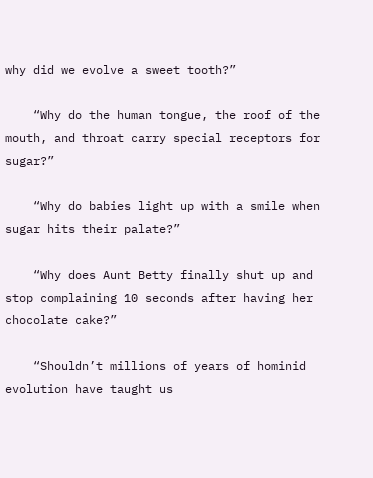why did we evolve a sweet tooth?”

    “Why do the human tongue, the roof of the mouth, and throat carry special receptors for sugar?”

    “Why do babies light up with a smile when sugar hits their palate?”

    “Why does Aunt Betty finally shut up and stop complaining 10 seconds after having her chocolate cake?”

    “Shouldn’t millions of years of hominid evolution have taught us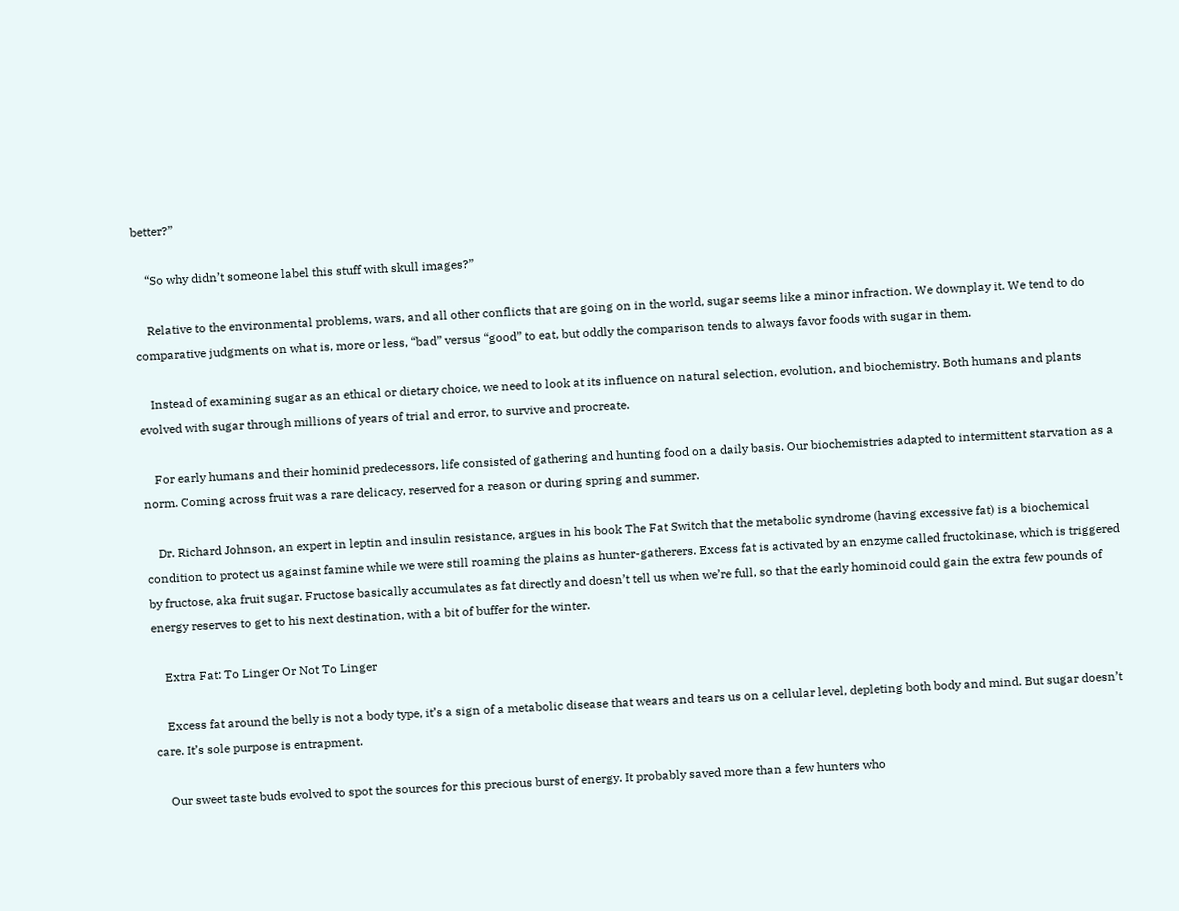better?”

    “So why didn’t someone label this stuff with skull images?”

    Relative to the environmental problems, wars, and all other conflicts that are going on in the world, sugar seems like a minor infraction. We downplay it. We tend to do comparative judgments on what is, more or less, “bad” versus “good” to eat, but oddly the comparison tends to always favor foods with sugar in them.

    Instead of examining sugar as an ethical or dietary choice, we need to look at its influence on natural selection, evolution, and biochemistry. Both humans and plants evolved with sugar through millions of years of trial and error, to survive and procreate.

    For early humans and their hominid predecessors, life consisted of gathering and hunting food on a daily basis. Our biochemistries adapted to intermittent starvation as a norm. Coming across fruit was a rare delicacy, reserved for a reason or during spring and summer.

    Dr. Richard Johnson, an expert in leptin and insulin resistance, argues in his book The Fat Switch that the metabolic syndrome (having excessive fat) is a biochemical condition to protect us against famine while we were still roaming the plains as hunter-gatherers. Excess fat is activated by an enzyme called fructokinase, which is triggered by fructose, aka fruit sugar. Fructose basically accumulates as fat directly and doesn’t tell us when we’re full, so that the early hominoid could gain the extra few pounds of energy reserves to get to his next destination, with a bit of buffer for the winter.

    Extra Fat: To Linger Or Not To Linger

    Excess fat around the belly is not a body type, it’s a sign of a metabolic disease that wears and tears us on a cellular level, depleting both body and mind. But sugar doesn’t care. It’s sole purpose is entrapment.

    Our sweet taste buds evolved to spot the sources for this precious burst of energy. It probably saved more than a few hunters who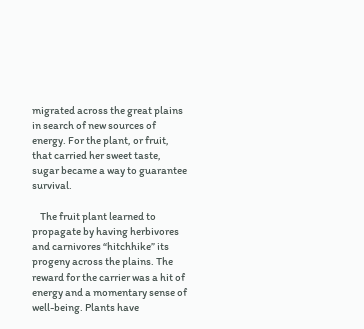migrated across the great plains in search of new sources of energy. For the plant, or fruit, that carried her sweet taste, sugar became a way to guarantee survival.

    The fruit plant learned to propagate by having herbivores and carnivores “hitchhike” its progeny across the plains. The reward for the carrier was a hit of energy and a momentary sense of well-being. Plants have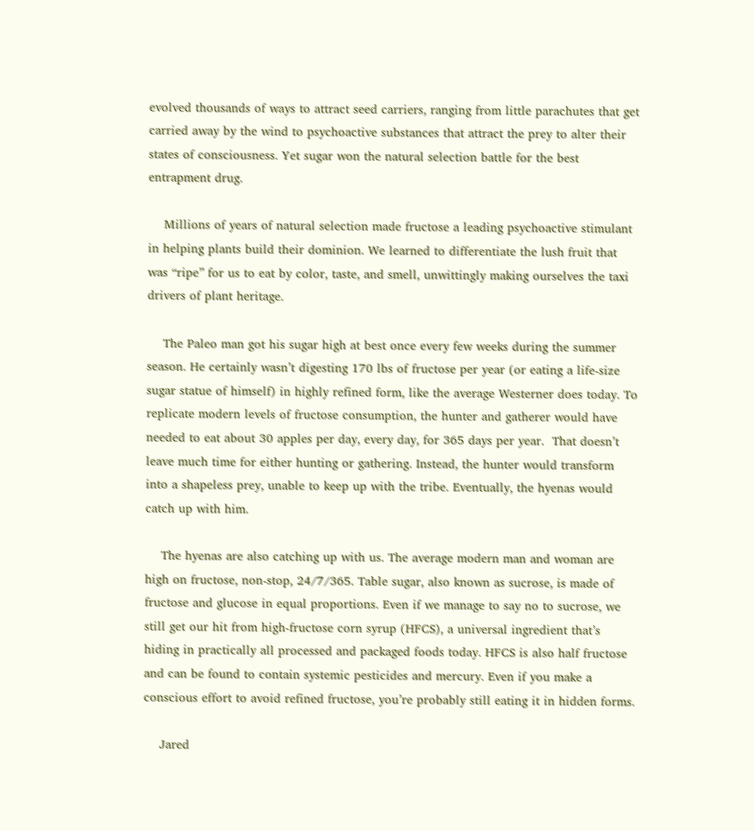evolved thousands of ways to attract seed carriers, ranging from little parachutes that get carried away by the wind to psychoactive substances that attract the prey to alter their states of consciousness. Yet sugar won the natural selection battle for the best entrapment drug.

    Millions of years of natural selection made fructose a leading psychoactive stimulant in helping plants build their dominion. We learned to differentiate the lush fruit that was “ripe” for us to eat by color, taste, and smell, unwittingly making ourselves the taxi drivers of plant heritage.

    The Paleo man got his sugar high at best once every few weeks during the summer season. He certainly wasn’t digesting 170 lbs of fructose per year (or eating a life-size sugar statue of himself) in highly refined form, like the average Westerner does today. To replicate modern levels of fructose consumption, the hunter and gatherer would have needed to eat about 30 apples per day, every day, for 365 days per year.  That doesn’t leave much time for either hunting or gathering. Instead, the hunter would transform into a shapeless prey, unable to keep up with the tribe. Eventually, the hyenas would catch up with him.

    The hyenas are also catching up with us. The average modern man and woman are high on fructose, non-stop, 24/7/365. Table sugar, also known as sucrose, is made of fructose and glucose in equal proportions. Even if we manage to say no to sucrose, we still get our hit from high-fructose corn syrup (HFCS), a universal ingredient that’s hiding in practically all processed and packaged foods today. HFCS is also half fructose and can be found to contain systemic pesticides and mercury. Even if you make a conscious effort to avoid refined fructose, you’re probably still eating it in hidden forms.

    Jared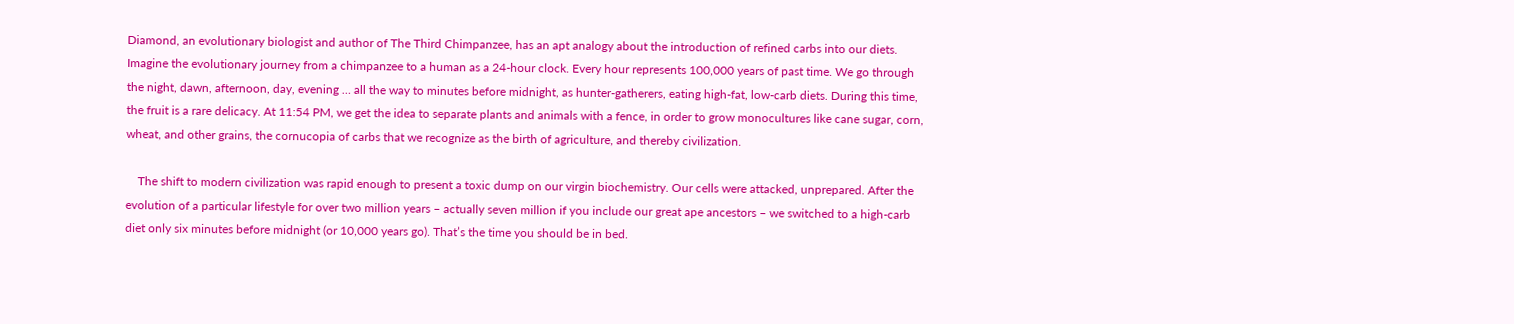Diamond, an evolutionary biologist and author of The Third Chimpanzee, has an apt analogy about the introduction of refined carbs into our diets. Imagine the evolutionary journey from a chimpanzee to a human as a 24-hour clock. Every hour represents 100,000 years of past time. We go through the night, dawn, afternoon, day, evening … all the way to minutes before midnight, as hunter-gatherers, eating high-fat, low-carb diets. During this time, the fruit is a rare delicacy. At 11:54 PM, we get the idea to separate plants and animals with a fence, in order to grow monocultures like cane sugar, corn, wheat, and other grains, the cornucopia of carbs that we recognize as the birth of agriculture, and thereby civilization.

    The shift to modern civilization was rapid enough to present a toxic dump on our virgin biochemistry. Our cells were attacked, unprepared. After the evolution of a particular lifestyle for over two million years – actually seven million if you include our great ape ancestors – we switched to a high-carb diet only six minutes before midnight (or 10,000 years go). That’s the time you should be in bed.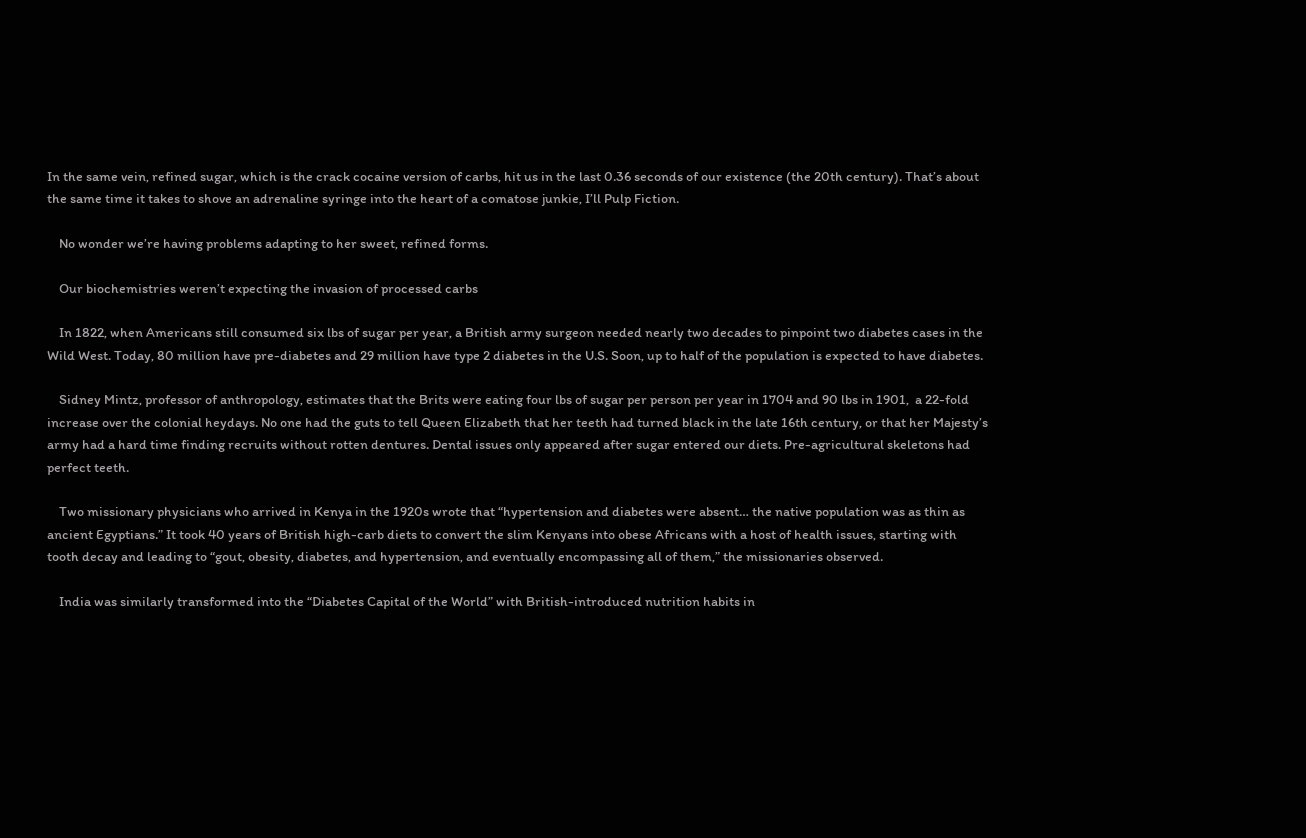In the same vein, refined sugar, which is the crack cocaine version of carbs, hit us in the last 0.36 seconds of our existence (the 20th century). That’s about the same time it takes to shove an adrenaline syringe into the heart of a comatose junkie, I’ll Pulp Fiction.

    No wonder we’re having problems adapting to her sweet, refined forms.

    Our biochemistries weren’t expecting the invasion of processed carbs

    In 1822, when Americans still consumed six lbs of sugar per year, a British army surgeon needed nearly two decades to pinpoint two diabetes cases in the Wild West. Today, 80 million have pre-diabetes and 29 million have type 2 diabetes in the U.S. Soon, up to half of the population is expected to have diabetes.

    Sidney Mintz, professor of anthropology, estimates that the Brits were eating four lbs of sugar per person per year in 1704 and 90 lbs in 1901,  a 22-fold increase over the colonial heydays. No one had the guts to tell Queen Elizabeth that her teeth had turned black in the late 16th century, or that her Majesty’s army had a hard time finding recruits without rotten dentures. Dental issues only appeared after sugar entered our diets. Pre-agricultural skeletons had perfect teeth.

    Two missionary physicians who arrived in Kenya in the 1920s wrote that “hypertension and diabetes were absent… the native population was as thin as ancient Egyptians.” It took 40 years of British high-carb diets to convert the slim Kenyans into obese Africans with a host of health issues, starting with tooth decay and leading to “gout, obesity, diabetes, and hypertension, and eventually encompassing all of them,” the missionaries observed.

    India was similarly transformed into the “Diabetes Capital of the World” with British-introduced nutrition habits in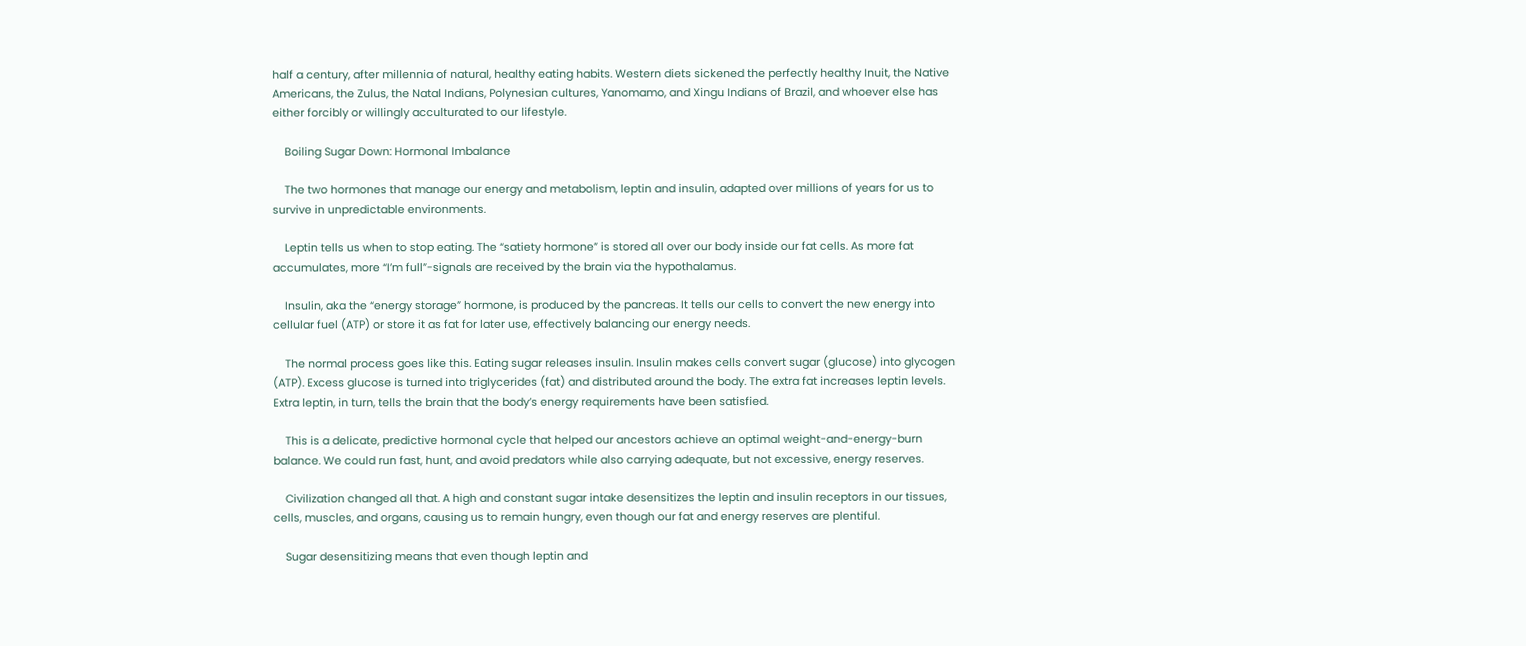half a century, after millennia of natural, healthy eating habits. Western diets sickened the perfectly healthy Inuit, the Native Americans, the Zulus, the Natal Indians, Polynesian cultures, Yanomamo, and Xingu Indians of Brazil, and whoever else has either forcibly or willingly acculturated to our lifestyle.

    Boiling Sugar Down: Hormonal Imbalance

    The two hormones that manage our energy and metabolism, leptin and insulin, adapted over millions of years for us to survive in unpredictable environments.

    Leptin tells us when to stop eating. The “satiety hormone” is stored all over our body inside our fat cells. As more fat accumulates, more “I’m full”-signals are received by the brain via the hypothalamus.

    Insulin, aka the “energy storage” hormone, is produced by the pancreas. It tells our cells to convert the new energy into cellular fuel (ATP) or store it as fat for later use, effectively balancing our energy needs.

    The normal process goes like this. Eating sugar releases insulin. Insulin makes cells convert sugar (glucose) into glycogen (ATP). Excess glucose is turned into triglycerides (fat) and distributed around the body. The extra fat increases leptin levels. Extra leptin, in turn, tells the brain that the body’s energy requirements have been satisfied.

    This is a delicate, predictive hormonal cycle that helped our ancestors achieve an optimal weight-and-energy-burn balance. We could run fast, hunt, and avoid predators while also carrying adequate, but not excessive, energy reserves.

    Civilization changed all that. A high and constant sugar intake desensitizes the leptin and insulin receptors in our tissues, cells, muscles, and organs, causing us to remain hungry, even though our fat and energy reserves are plentiful.

    Sugar desensitizing means that even though leptin and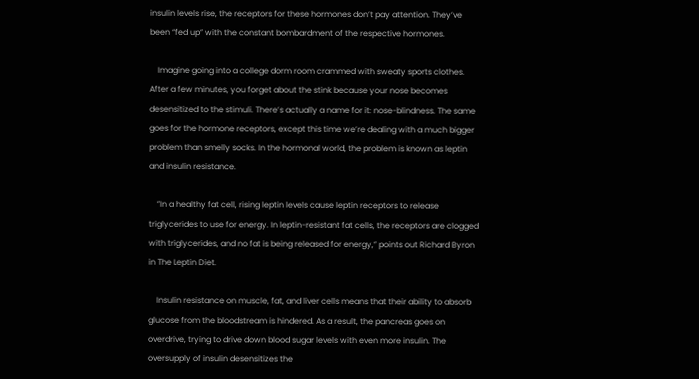insulin levels rise, the receptors for these hormones don’t pay attention. They’ve been “fed up” with the constant bombardment of the respective hormones.

    Imagine going into a college dorm room crammed with sweaty sports clothes. After a few minutes, you forget about the stink because your nose becomes desensitized to the stimuli. There’s actually a name for it: nose-blindness. The same goes for the hormone receptors, except this time we’re dealing with a much bigger problem than smelly socks. In the hormonal world, the problem is known as leptin and insulin resistance.

    ”In a healthy fat cell, rising leptin levels cause leptin receptors to release triglycerides to use for energy. In leptin-resistant fat cells, the receptors are clogged with triglycerides, and no fat is being released for energy,” points out Richard Byron in The Leptin Diet.

    Insulin resistance on muscle, fat, and liver cells means that their ability to absorb glucose from the bloodstream is hindered. As a result, the pancreas goes on overdrive, trying to drive down blood sugar levels with even more insulin. The oversupply of insulin desensitizes the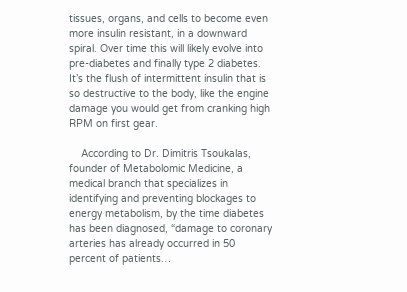tissues, organs, and cells to become even more insulin resistant, in a downward spiral. Over time this will likely evolve into pre-diabetes and finally type 2 diabetes. It’s the flush of intermittent insulin that is so destructive to the body, like the engine damage you would get from cranking high RPM on first gear.

    According to Dr. Dimitris Tsoukalas, founder of Metabolomic Medicine, a medical branch that specializes in identifying and preventing blockages to energy metabolism, by the time diabetes has been diagnosed, “damage to coronary arteries has already occurred in 50 percent of patients…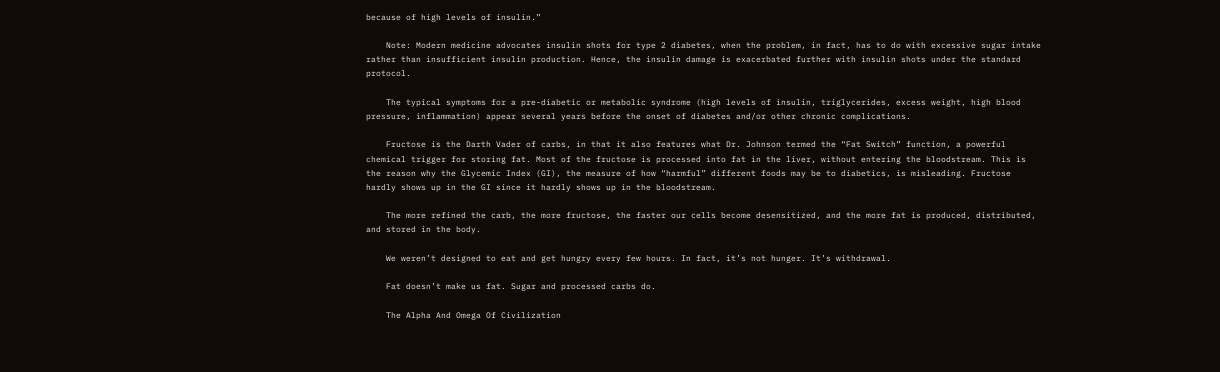because of high levels of insulin.”

    Note: Modern medicine advocates insulin shots for type 2 diabetes, when the problem, in fact, has to do with excessive sugar intake rather than insufficient insulin production. Hence, the insulin damage is exacerbated further with insulin shots under the standard protocol.

    The typical symptoms for a pre-diabetic or metabolic syndrome (high levels of insulin, triglycerides, excess weight, high blood pressure, inflammation) appear several years before the onset of diabetes and/or other chronic complications.

    Fructose is the Darth Vader of carbs, in that it also features what Dr. Johnson termed the “Fat Switch” function, a powerful chemical trigger for storing fat. Most of the fructose is processed into fat in the liver, without entering the bloodstream. This is the reason why the Glycemic Index (GI), the measure of how “harmful” different foods may be to diabetics, is misleading. Fructose hardly shows up in the GI since it hardly shows up in the bloodstream.

    The more refined the carb, the more fructose, the faster our cells become desensitized, and the more fat is produced, distributed, and stored in the body.

    We weren’t designed to eat and get hungry every few hours. In fact, it’s not hunger. It’s withdrawal.

    Fat doesn’t make us fat. Sugar and processed carbs do.

    The Alpha And Omega Of Civilization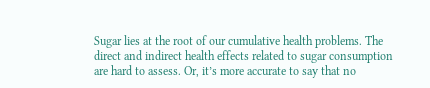Sugar lies at the root of our cumulative health problems. The direct and indirect health effects related to sugar consumption are hard to assess. Or, it’s more accurate to say that no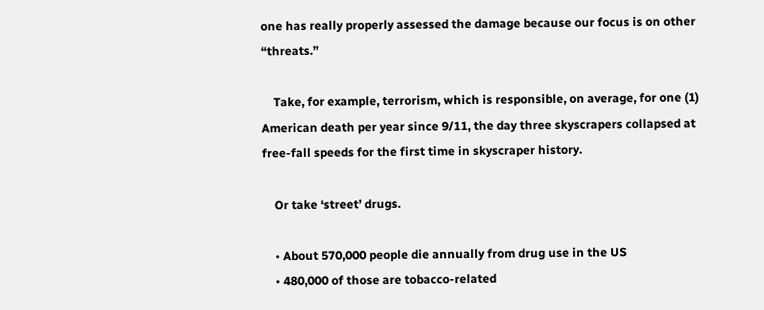one has really properly assessed the damage because our focus is on other “threats.”

    Take, for example, terrorism, which is responsible, on average, for one (1) American death per year since 9/11, the day three skyscrapers collapsed at free-fall speeds for the first time in skyscraper history.

    Or take ‘street’ drugs.

    • About 570,000 people die annually from drug use in the US
    • 480,000 of those are tobacco-related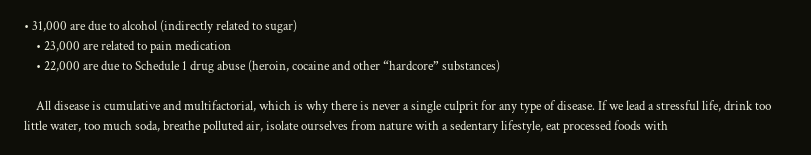• 31,000 are due to alcohol (indirectly related to sugar)
    • 23,000 are related to pain medication
    • 22,000 are due to Schedule 1 drug abuse (heroin, cocaine and other “hardcore” substances)

    All disease is cumulative and multifactorial, which is why there is never a single culprit for any type of disease. If we lead a stressful life, drink too little water, too much soda, breathe polluted air, isolate ourselves from nature with a sedentary lifestyle, eat processed foods with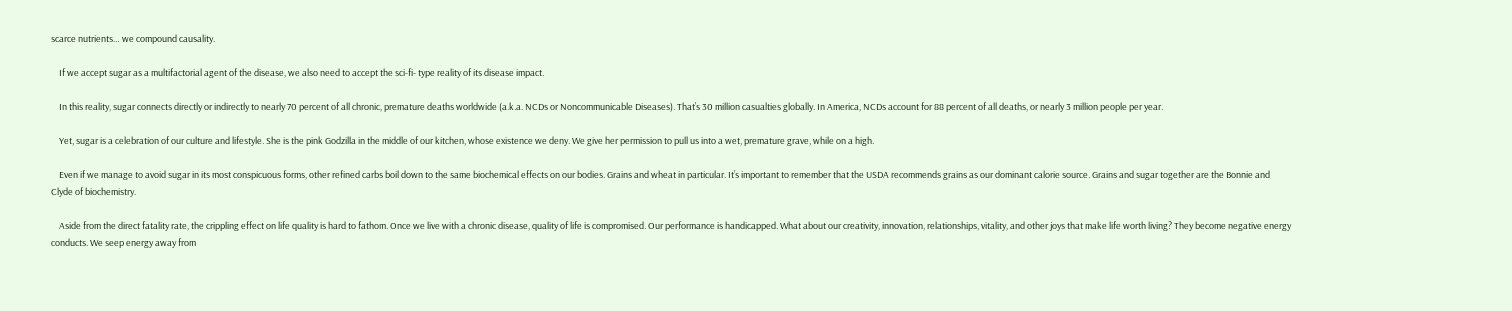scarce nutrients… we compound causality.

    If we accept sugar as a multifactorial agent of the disease, we also need to accept the sci-fi- type reality of its disease impact.

    In this reality, sugar connects directly or indirectly to nearly 70 percent of all chronic, premature deaths worldwide (a.k.a. NCDs or Noncommunicable Diseases). That’s 30 million casualties globally. In America, NCDs account for 88 percent of all deaths, or nearly 3 million people per year.

    Yet, sugar is a celebration of our culture and lifestyle. She is the pink Godzilla in the middle of our kitchen, whose existence we deny. We give her permission to pull us into a wet, premature grave, while on a high.

    Even if we manage to avoid sugar in its most conspicuous forms, other refined carbs boil down to the same biochemical effects on our bodies. Grains and wheat in particular. It’s important to remember that the USDA recommends grains as our dominant calorie source. Grains and sugar together are the Bonnie and Clyde of biochemistry.

    Aside from the direct fatality rate, the crippling effect on life quality is hard to fathom. Once we live with a chronic disease, quality of life is compromised. Our performance is handicapped. What about our creativity, innovation, relationships, vitality, and other joys that make life worth living? They become negative energy conducts. We seep energy away from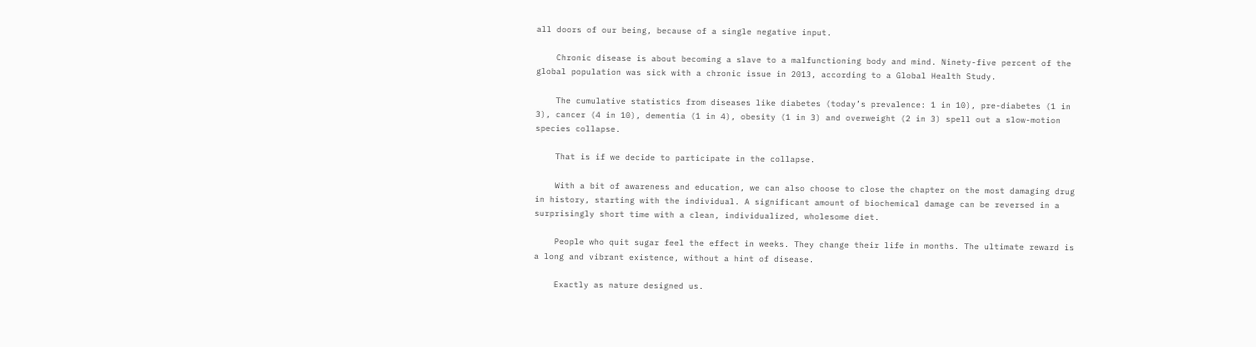all doors of our being, because of a single negative input.

    Chronic disease is about becoming a slave to a malfunctioning body and mind. Ninety-five percent of the global population was sick with a chronic issue in 2013, according to a Global Health Study.

    The cumulative statistics from diseases like diabetes (today’s prevalence: 1 in 10), pre-diabetes (1 in 3), cancer (4 in 10), dementia (1 in 4), obesity (1 in 3) and overweight (2 in 3) spell out a slow-motion species collapse.

    That is if we decide to participate in the collapse.

    With a bit of awareness and education, we can also choose to close the chapter on the most damaging drug in history, starting with the individual. A significant amount of biochemical damage can be reversed in a surprisingly short time with a clean, individualized, wholesome diet.

    People who quit sugar feel the effect in weeks. They change their life in months. The ultimate reward is a long and vibrant existence, without a hint of disease.

    Exactly as nature designed us.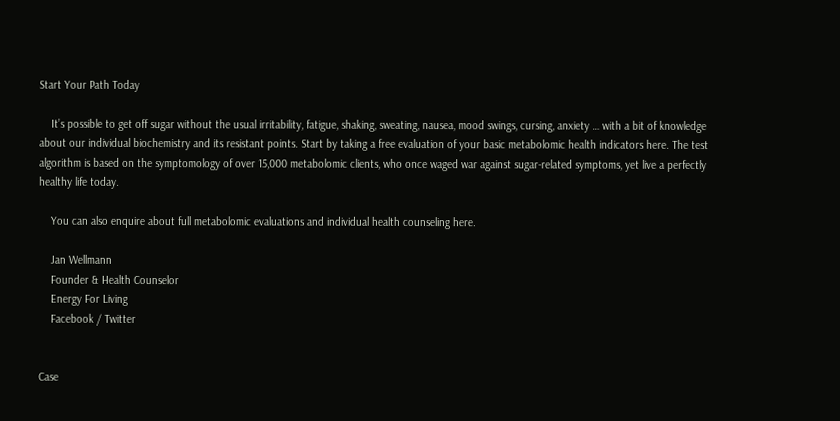Start Your Path Today

    It’s possible to get off sugar without the usual irritability, fatigue, shaking, sweating, nausea, mood swings, cursing, anxiety … with a bit of knowledge about our individual biochemistry and its resistant points. Start by taking a free evaluation of your basic metabolomic health indicators here. The test algorithm is based on the symptomology of over 15,000 metabolomic clients, who once waged war against sugar-related symptoms, yet live a perfectly healthy life today.

    You can also enquire about full metabolomic evaluations and individual health counseling here.

    Jan Wellmann
    Founder & Health Counselor
    Energy For Living
    Facebook / Twitter


Case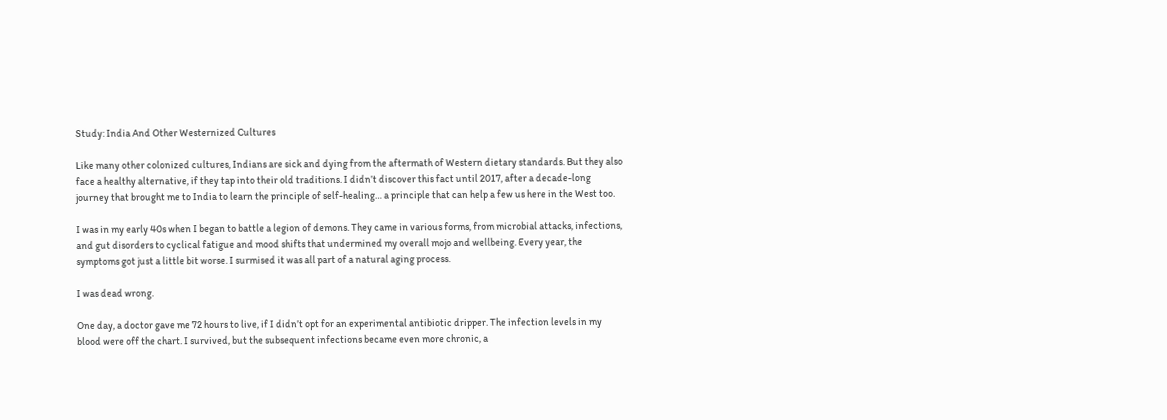Study: India And Other Westernized Cultures

Like many other colonized cultures, Indians are sick and dying from the aftermath of Western dietary standards. But they also face a healthy alternative, if they tap into their old traditions. I didn’t discover this fact until 2017, after a decade-long journey that brought me to India to learn the principle of self-healing… a principle that can help a few us here in the West too.

I was in my early 40s when I began to battle a legion of demons. They came in various forms, from microbial attacks, infections, and gut disorders to cyclical fatigue and mood shifts that undermined my overall mojo and wellbeing. Every year, the symptoms got just a little bit worse. I surmised it was all part of a natural aging process.

I was dead wrong.

One day, a doctor gave me 72 hours to live, if I didn’t opt for an experimental antibiotic dripper. The infection levels in my blood were off the chart. I survived, but the subsequent infections became even more chronic, a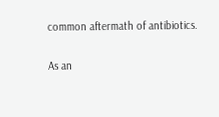common aftermath of antibiotics.

As an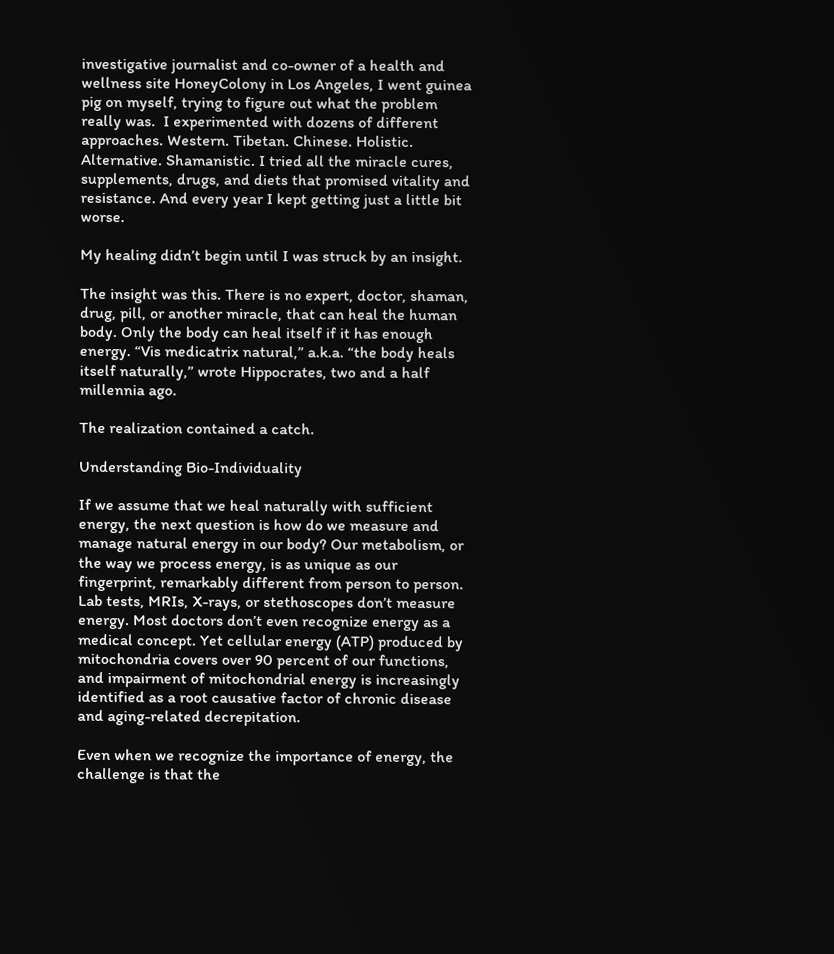investigative journalist and co-owner of a health and wellness site HoneyColony in Los Angeles, I went guinea pig on myself, trying to figure out what the problem really was.  I experimented with dozens of different approaches. Western. Tibetan. Chinese. Holistic. Alternative. Shamanistic. I tried all the miracle cures, supplements, drugs, and diets that promised vitality and resistance. And every year I kept getting just a little bit worse.

My healing didn’t begin until I was struck by an insight.

The insight was this. There is no expert, doctor, shaman, drug, pill, or another miracle, that can heal the human body. Only the body can heal itself if it has enough energy. “Vis medicatrix natural,” a.k.a. “the body heals itself naturally,” wrote Hippocrates, two and a half millennia ago.

The realization contained a catch.

Understanding Bio-Individuality

If we assume that we heal naturally with sufficient energy, the next question is how do we measure and manage natural energy in our body? Our metabolism, or the way we process energy, is as unique as our fingerprint, remarkably different from person to person. Lab tests, MRIs, X-rays, or stethoscopes don’t measure energy. Most doctors don’t even recognize energy as a medical concept. Yet cellular energy (ATP) produced by mitochondria covers over 90 percent of our functions, and impairment of mitochondrial energy is increasingly identified as a root causative factor of chronic disease and aging-related decrepitation.

Even when we recognize the importance of energy, the challenge is that the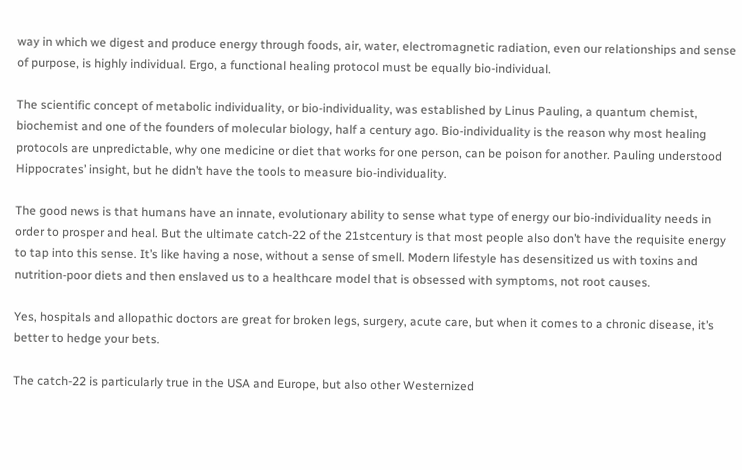way in which we digest and produce energy through foods, air, water, electromagnetic radiation, even our relationships and sense of purpose, is highly individual. Ergo, a functional healing protocol must be equally bio-individual.

The scientific concept of metabolic individuality, or bio-individuality, was established by Linus Pauling, a quantum chemist, biochemist and one of the founders of molecular biology, half a century ago. Bio-individuality is the reason why most healing protocols are unpredictable, why one medicine or diet that works for one person, can be poison for another. Pauling understood Hippocrates’ insight, but he didn’t have the tools to measure bio-individuality.

The good news is that humans have an innate, evolutionary ability to sense what type of energy our bio-individuality needs in order to prosper and heal. But the ultimate catch-22 of the 21stcentury is that most people also don’t have the requisite energy to tap into this sense. It’s like having a nose, without a sense of smell. Modern lifestyle has desensitized us with toxins and nutrition-poor diets and then enslaved us to a healthcare model that is obsessed with symptoms, not root causes.

Yes, hospitals and allopathic doctors are great for broken legs, surgery, acute care, but when it comes to a chronic disease, it’s better to hedge your bets.

The catch-22 is particularly true in the USA and Europe, but also other Westernized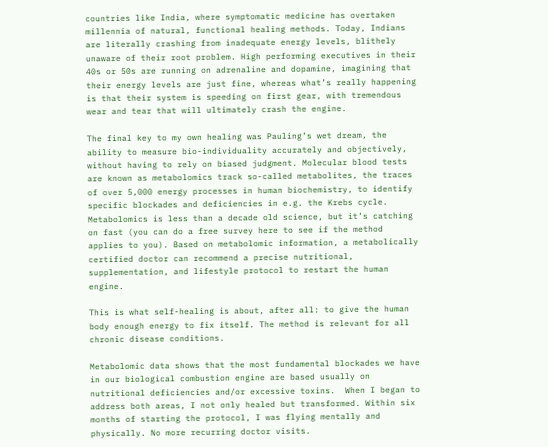countries like India, where symptomatic medicine has overtaken millennia of natural, functional healing methods. Today, Indians are literally crashing from inadequate energy levels, blithely unaware of their root problem. High performing executives in their 40s or 50s are running on adrenaline and dopamine, imagining that their energy levels are just fine, whereas what’s really happening is that their system is speeding on first gear, with tremendous wear and tear that will ultimately crash the engine.

The final key to my own healing was Pauling’s wet dream, the ability to measure bio-individuality accurately and objectively, without having to rely on biased judgment. Molecular blood tests are known as metabolomics track so-called metabolites, the traces of over 5,000 energy processes in human biochemistry, to identify specific blockades and deficiencies in e.g. the Krebs cycle. Metabolomics is less than a decade old science, but it’s catching on fast (you can do a free survey here to see if the method applies to you). Based on metabolomic information, a metabolically certified doctor can recommend a precise nutritional, supplementation, and lifestyle protocol to restart the human engine.

This is what self-healing is about, after all: to give the human body enough energy to fix itself. The method is relevant for all chronic disease conditions.

Metabolomic data shows that the most fundamental blockades we have in our biological combustion engine are based usually on nutritional deficiencies and/or excessive toxins.  When I began to address both areas, I not only healed but transformed. Within six months of starting the protocol, I was flying mentally and physically. No more recurring doctor visits.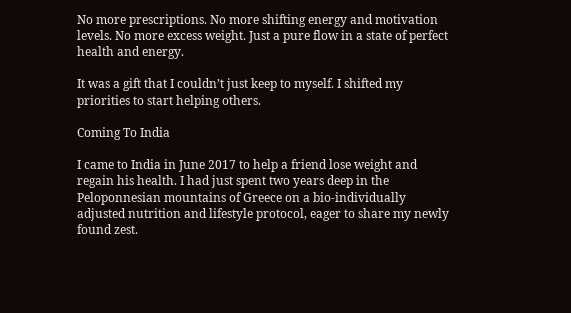No more prescriptions. No more shifting energy and motivation levels. No more excess weight. Just a pure flow in a state of perfect health and energy.

It was a gift that I couldn’t just keep to myself. I shifted my priorities to start helping others.

Coming To India

I came to India in June 2017 to help a friend lose weight and regain his health. I had just spent two years deep in the Peloponnesian mountains of Greece on a bio-individually adjusted nutrition and lifestyle protocol, eager to share my newly found zest.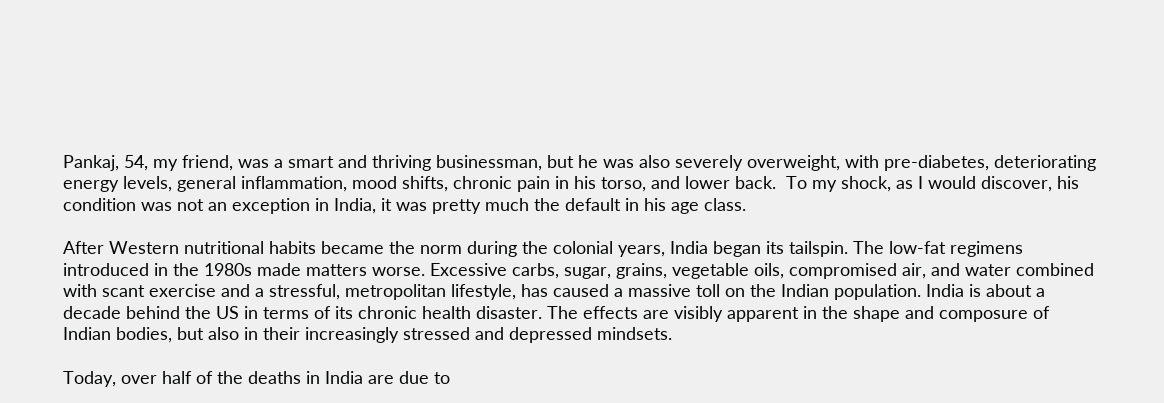Pankaj, 54, my friend, was a smart and thriving businessman, but he was also severely overweight, with pre-diabetes, deteriorating energy levels, general inflammation, mood shifts, chronic pain in his torso, and lower back.  To my shock, as I would discover, his condition was not an exception in India, it was pretty much the default in his age class.

After Western nutritional habits became the norm during the colonial years, India began its tailspin. The low-fat regimens introduced in the 1980s made matters worse. Excessive carbs, sugar, grains, vegetable oils, compromised air, and water combined with scant exercise and a stressful, metropolitan lifestyle, has caused a massive toll on the Indian population. India is about a decade behind the US in terms of its chronic health disaster. The effects are visibly apparent in the shape and composure of Indian bodies, but also in their increasingly stressed and depressed mindsets.

Today, over half of the deaths in India are due to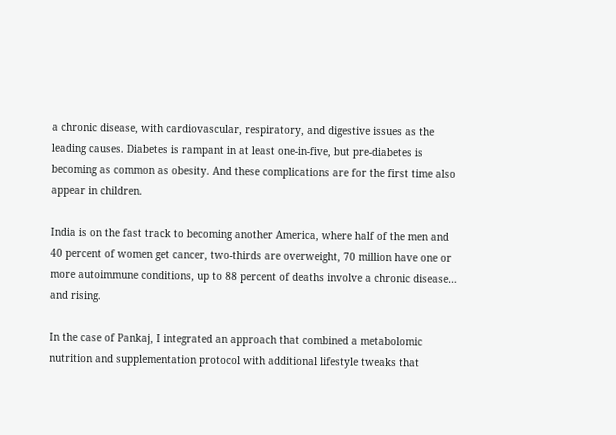a chronic disease, with cardiovascular, respiratory, and digestive issues as the leading causes. Diabetes is rampant in at least one-in-five, but pre-diabetes is becoming as common as obesity. And these complications are for the first time also appear in children.

India is on the fast track to becoming another America, where half of the men and 40 percent of women get cancer, two-thirds are overweight, 70 million have one or more autoimmune conditions, up to 88 percent of deaths involve a chronic disease… and rising.

In the case of Pankaj, I integrated an approach that combined a metabolomic nutrition and supplementation protocol with additional lifestyle tweaks that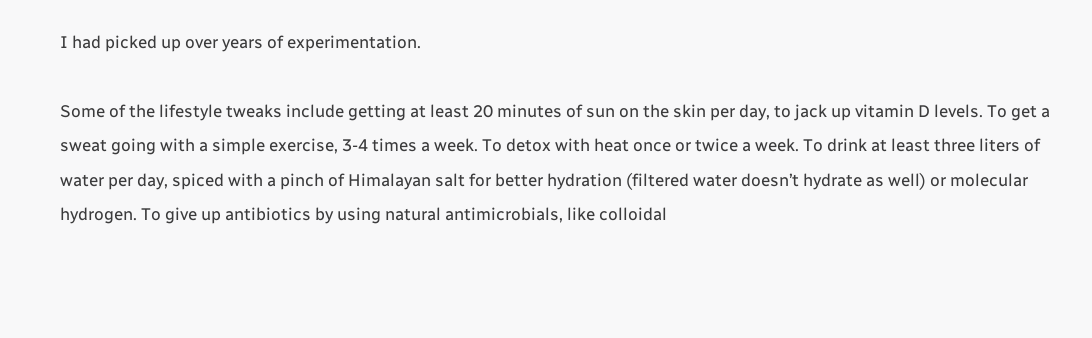I had picked up over years of experimentation.

Some of the lifestyle tweaks include getting at least 20 minutes of sun on the skin per day, to jack up vitamin D levels. To get a sweat going with a simple exercise, 3-4 times a week. To detox with heat once or twice a week. To drink at least three liters of water per day, spiced with a pinch of Himalayan salt for better hydration (filtered water doesn’t hydrate as well) or molecular hydrogen. To give up antibiotics by using natural antimicrobials, like colloidal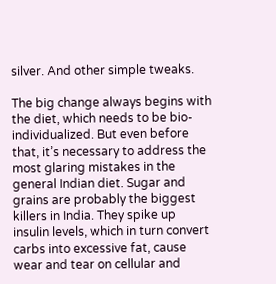silver. And other simple tweaks.

The big change always begins with the diet, which needs to be bio-individualized. But even before that, it’s necessary to address the most glaring mistakes in the general Indian diet. Sugar and grains are probably the biggest killers in India. They spike up insulin levels, which in turn convert carbs into excessive fat, cause wear and tear on cellular and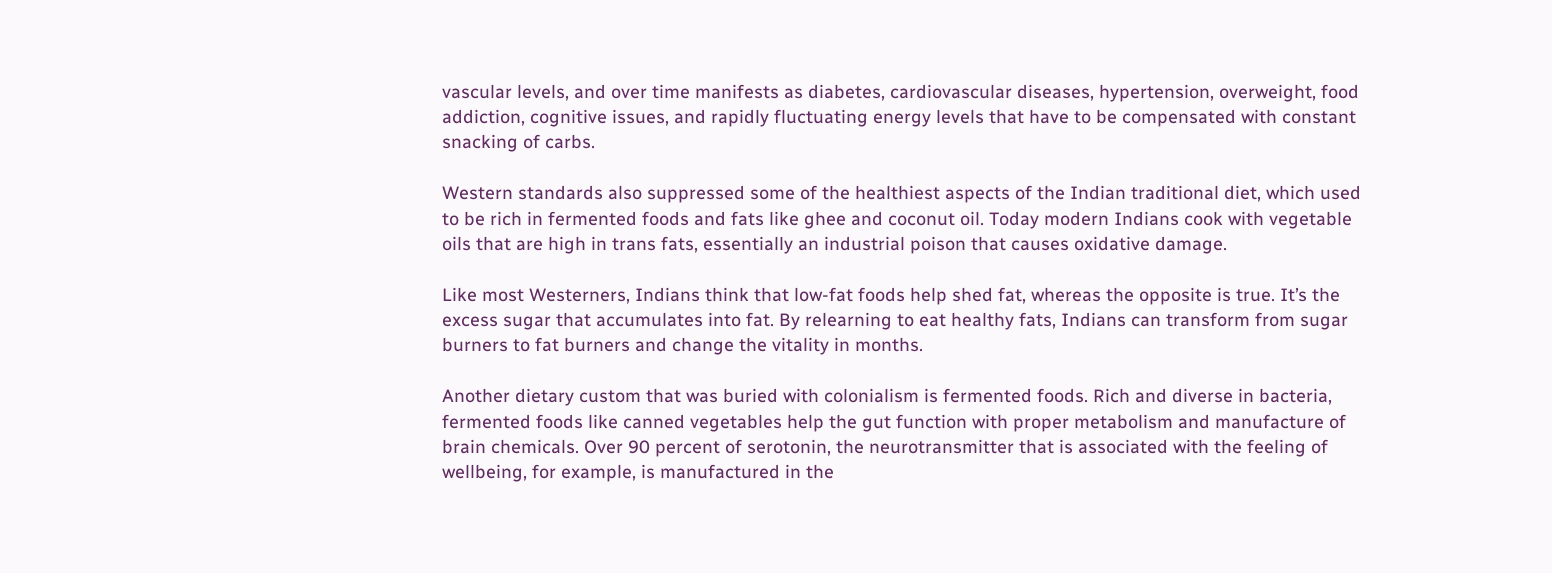vascular levels, and over time manifests as diabetes, cardiovascular diseases, hypertension, overweight, food addiction, cognitive issues, and rapidly fluctuating energy levels that have to be compensated with constant snacking of carbs.

Western standards also suppressed some of the healthiest aspects of the Indian traditional diet, which used to be rich in fermented foods and fats like ghee and coconut oil. Today modern Indians cook with vegetable oils that are high in trans fats, essentially an industrial poison that causes oxidative damage.

Like most Westerners, Indians think that low-fat foods help shed fat, whereas the opposite is true. It’s the excess sugar that accumulates into fat. By relearning to eat healthy fats, Indians can transform from sugar burners to fat burners and change the vitality in months.

Another dietary custom that was buried with colonialism is fermented foods. Rich and diverse in bacteria, fermented foods like canned vegetables help the gut function with proper metabolism and manufacture of brain chemicals. Over 90 percent of serotonin, the neurotransmitter that is associated with the feeling of wellbeing, for example, is manufactured in the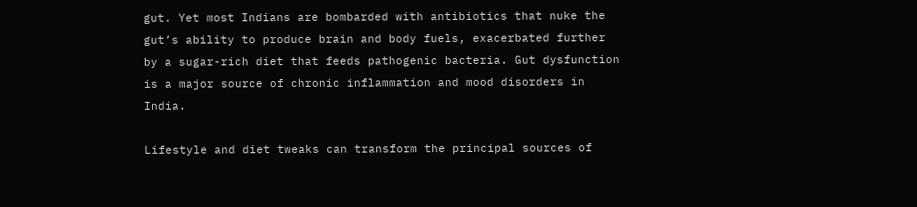gut. Yet most Indians are bombarded with antibiotics that nuke the gut’s ability to produce brain and body fuels, exacerbated further by a sugar-rich diet that feeds pathogenic bacteria. Gut dysfunction is a major source of chronic inflammation and mood disorders in India.

Lifestyle and diet tweaks can transform the principal sources of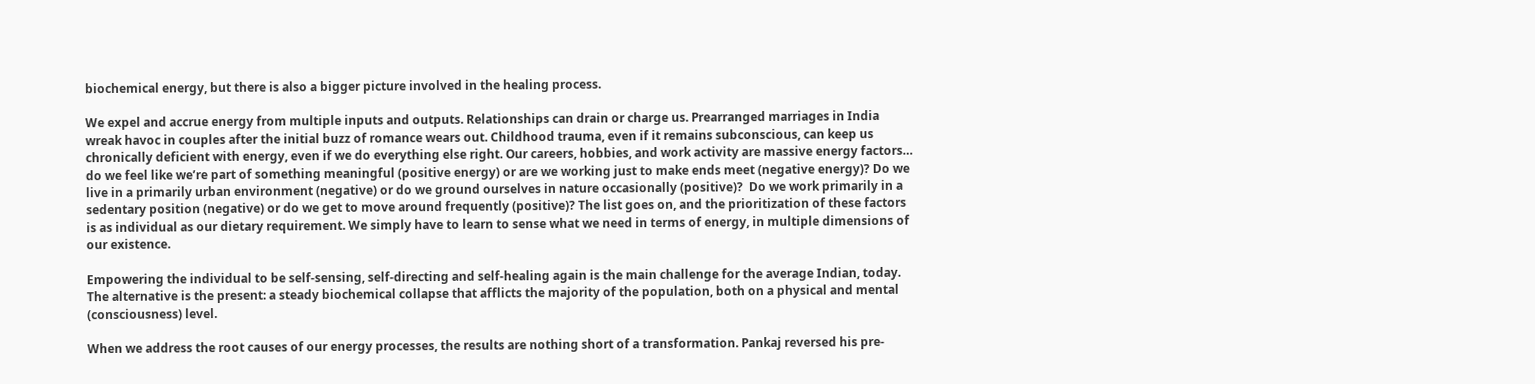biochemical energy, but there is also a bigger picture involved in the healing process.

We expel and accrue energy from multiple inputs and outputs. Relationships can drain or charge us. Prearranged marriages in India wreak havoc in couples after the initial buzz of romance wears out. Childhood trauma, even if it remains subconscious, can keep us chronically deficient with energy, even if we do everything else right. Our careers, hobbies, and work activity are massive energy factors… do we feel like we’re part of something meaningful (positive energy) or are we working just to make ends meet (negative energy)? Do we live in a primarily urban environment (negative) or do we ground ourselves in nature occasionally (positive)?  Do we work primarily in a sedentary position (negative) or do we get to move around frequently (positive)? The list goes on, and the prioritization of these factors is as individual as our dietary requirement. We simply have to learn to sense what we need in terms of energy, in multiple dimensions of our existence.

Empowering the individual to be self-sensing, self-directing and self-healing again is the main challenge for the average Indian, today. The alternative is the present: a steady biochemical collapse that afflicts the majority of the population, both on a physical and mental (consciousness) level.

When we address the root causes of our energy processes, the results are nothing short of a transformation. Pankaj reversed his pre-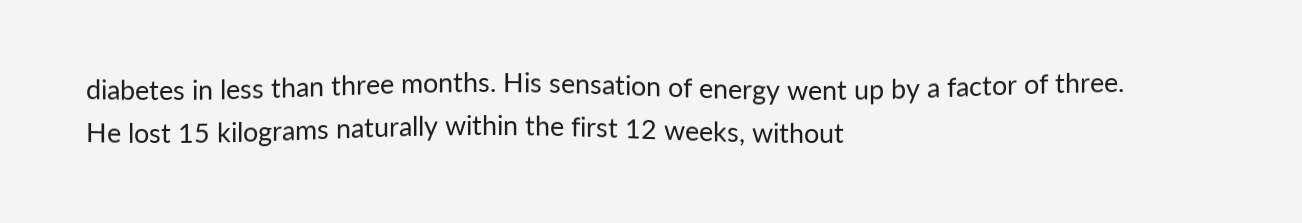diabetes in less than three months. His sensation of energy went up by a factor of three. He lost 15 kilograms naturally within the first 12 weeks, without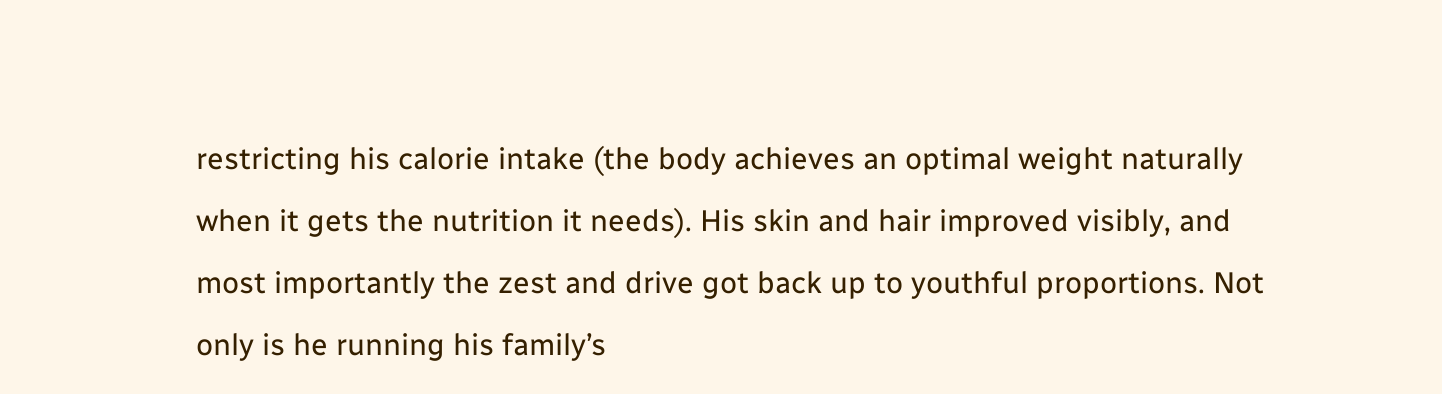restricting his calorie intake (the body achieves an optimal weight naturally when it gets the nutrition it needs). His skin and hair improved visibly, and most importantly the zest and drive got back up to youthful proportions. Not only is he running his family’s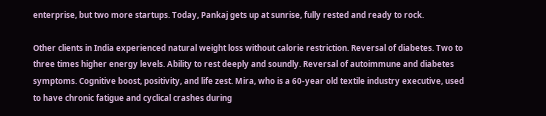enterprise, but two more startups. Today, Pankaj gets up at sunrise, fully rested and ready to rock.

Other clients in India experienced natural weight loss without calorie restriction. Reversal of diabetes. Two to three times higher energy levels. Ability to rest deeply and soundly. Reversal of autoimmune and diabetes symptoms. Cognitive boost, positivity, and life zest. Mira, who is a 60-year old textile industry executive, used to have chronic fatigue and cyclical crashes during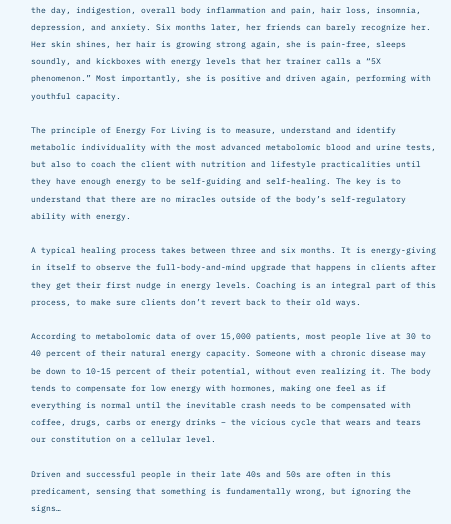the day, indigestion, overall body inflammation and pain, hair loss, insomnia, depression, and anxiety. Six months later, her friends can barely recognize her. Her skin shines, her hair is growing strong again, she is pain-free, sleeps soundly, and kickboxes with energy levels that her trainer calls a “5X phenomenon.” Most importantly, she is positive and driven again, performing with youthful capacity.

The principle of Energy For Living is to measure, understand and identify metabolic individuality with the most advanced metabolomic blood and urine tests, but also to coach the client with nutrition and lifestyle practicalities until they have enough energy to be self-guiding and self-healing. The key is to understand that there are no miracles outside of the body’s self-regulatory ability with energy.

A typical healing process takes between three and six months. It is energy-giving in itself to observe the full-body-and-mind upgrade that happens in clients after they get their first nudge in energy levels. Coaching is an integral part of this process, to make sure clients don’t revert back to their old ways.

According to metabolomic data of over 15,000 patients, most people live at 30 to 40 percent of their natural energy capacity. Someone with a chronic disease may be down to 10-15 percent of their potential, without even realizing it. The body tends to compensate for low energy with hormones, making one feel as if everything is normal until the inevitable crash needs to be compensated with coffee, drugs, carbs or energy drinks – the vicious cycle that wears and tears our constitution on a cellular level.

Driven and successful people in their late 40s and 50s are often in this predicament, sensing that something is fundamentally wrong, but ignoring the signs…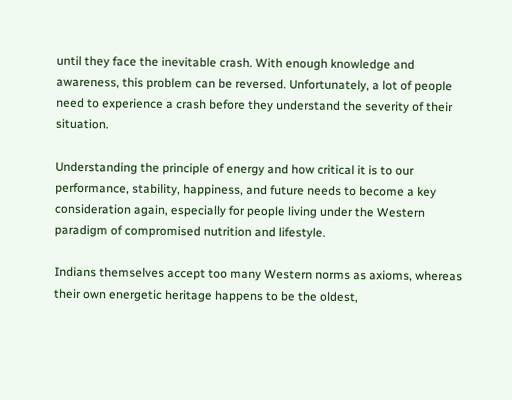until they face the inevitable crash. With enough knowledge and awareness, this problem can be reversed. Unfortunately, a lot of people need to experience a crash before they understand the severity of their situation.

Understanding the principle of energy and how critical it is to our performance, stability, happiness, and future needs to become a key consideration again, especially for people living under the Western paradigm of compromised nutrition and lifestyle.

Indians themselves accept too many Western norms as axioms, whereas their own energetic heritage happens to be the oldest,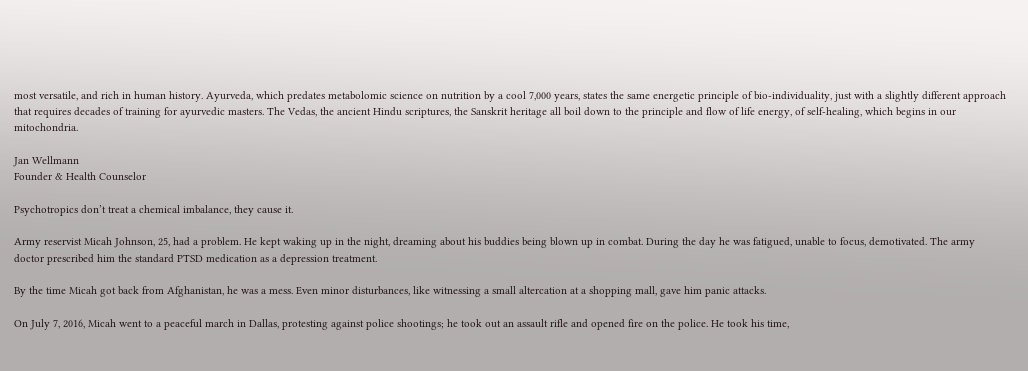most versatile, and rich in human history. Ayurveda, which predates metabolomic science on nutrition by a cool 7,000 years, states the same energetic principle of bio-individuality, just with a slightly different approach that requires decades of training for ayurvedic masters. The Vedas, the ancient Hindu scriptures, the Sanskrit heritage all boil down to the principle and flow of life energy, of self-healing, which begins in our mitochondria.

Jan Wellmann
Founder & Health Counselor

Psychotropics don’t treat a chemical imbalance, they cause it.

Army reservist Micah Johnson, 25, had a problem. He kept waking up in the night, dreaming about his buddies being blown up in combat. During the day he was fatigued, unable to focus, demotivated. The army doctor prescribed him the standard PTSD medication as a depression treatment.

By the time Micah got back from Afghanistan, he was a mess. Even minor disturbances, like witnessing a small altercation at a shopping mall, gave him panic attacks.

On July 7, 2016, Micah went to a peaceful march in Dallas, protesting against police shootings; he took out an assault rifle and opened fire on the police. He took his time,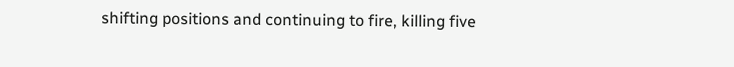shifting positions and continuing to fire, killing five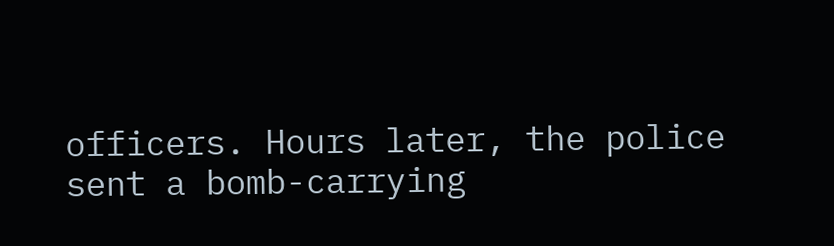officers. Hours later, the police sent a bomb-carrying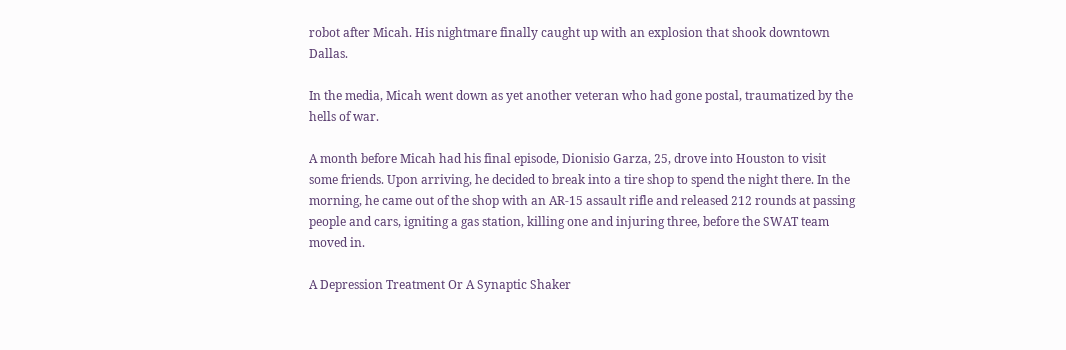robot after Micah. His nightmare finally caught up with an explosion that shook downtown Dallas.

In the media, Micah went down as yet another veteran who had gone postal, traumatized by the hells of war.

A month before Micah had his final episode, Dionisio Garza, 25, drove into Houston to visit some friends. Upon arriving, he decided to break into a tire shop to spend the night there. In the morning, he came out of the shop with an AR-15 assault rifle and released 212 rounds at passing people and cars, igniting a gas station, killing one and injuring three, before the SWAT team moved in.

A Depression Treatment Or A Synaptic Shaker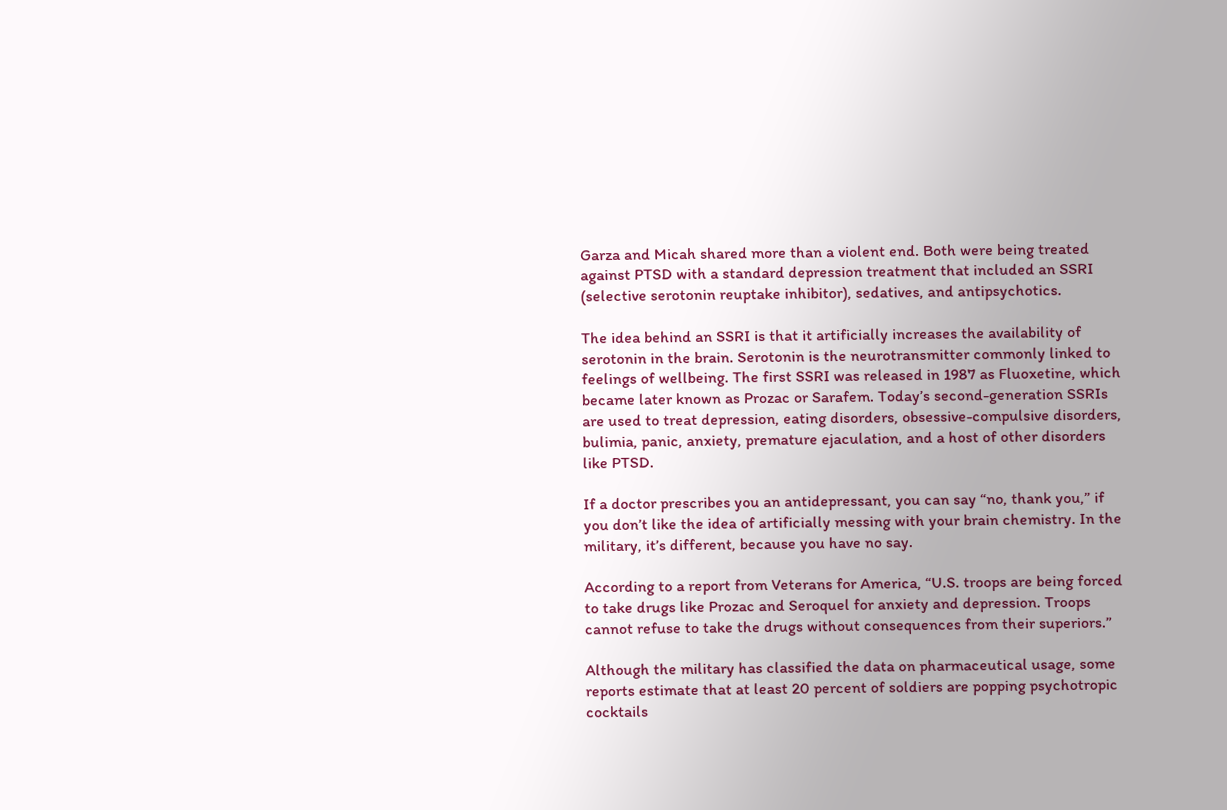Garza and Micah shared more than a violent end. Both were being treated against PTSD with a standard depression treatment that included an SSRI (selective serotonin reuptake inhibitor), sedatives, and antipsychotics.

The idea behind an SSRI is that it artificially increases the availability of serotonin in the brain. Serotonin is the neurotransmitter commonly linked to feelings of wellbeing. The first SSRI was released in 1987 as Fluoxetine, which became later known as Prozac or Sarafem. Today’s second-generation SSRIs are used to treat depression, eating disorders, obsessive-compulsive disorders, bulimia, panic, anxiety, premature ejaculation, and a host of other disorders like PTSD.

If a doctor prescribes you an antidepressant, you can say “no, thank you,” if you don’t like the idea of artificially messing with your brain chemistry. In the military, it’s different, because you have no say.

According to a report from Veterans for America, “U.S. troops are being forced to take drugs like Prozac and Seroquel for anxiety and depression. Troops cannot refuse to take the drugs without consequences from their superiors.”

Although the military has classified the data on pharmaceutical usage, some reports estimate that at least 20 percent of soldiers are popping psychotropic cocktails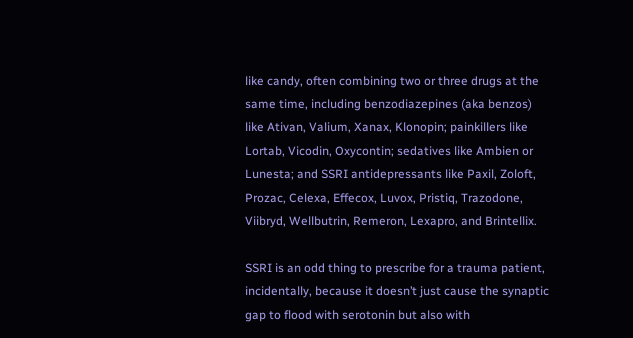like candy, often combining two or three drugs at the same time, including benzodiazepines (aka benzos) like Ativan, Valium, Xanax, Klonopin; painkillers like Lortab, Vicodin, Oxycontin; sedatives like Ambien or Lunesta; and SSRI antidepressants like Paxil, Zoloft, Prozac, Celexa, Effecox, Luvox, Pristiq, Trazodone, Viibryd, Wellbutrin, Remeron, Lexapro, and Brintellix.

SSRI is an odd thing to prescribe for a trauma patient, incidentally, because it doesn’t just cause the synaptic gap to flood with serotonin but also with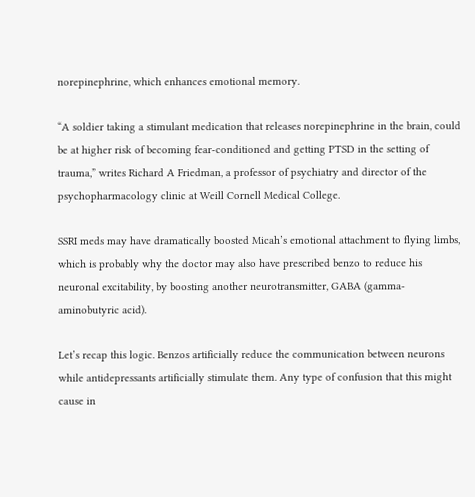norepinephrine, which enhances emotional memory.

“A soldier taking a stimulant medication that releases norepinephrine in the brain, could be at higher risk of becoming fear-conditioned and getting PTSD in the setting of trauma,” writes Richard A Friedman, a professor of psychiatry and director of the psychopharmacology clinic at Weill Cornell Medical College.

SSRI meds may have dramatically boosted Micah’s emotional attachment to flying limbs, which is probably why the doctor may also have prescribed benzo to reduce his neuronal excitability, by boosting another neurotransmitter, GABA (gamma-aminobutyric acid).

Let’s recap this logic. Benzos artificially reduce the communication between neurons while antidepressants artificially stimulate them. Any type of confusion that this might cause in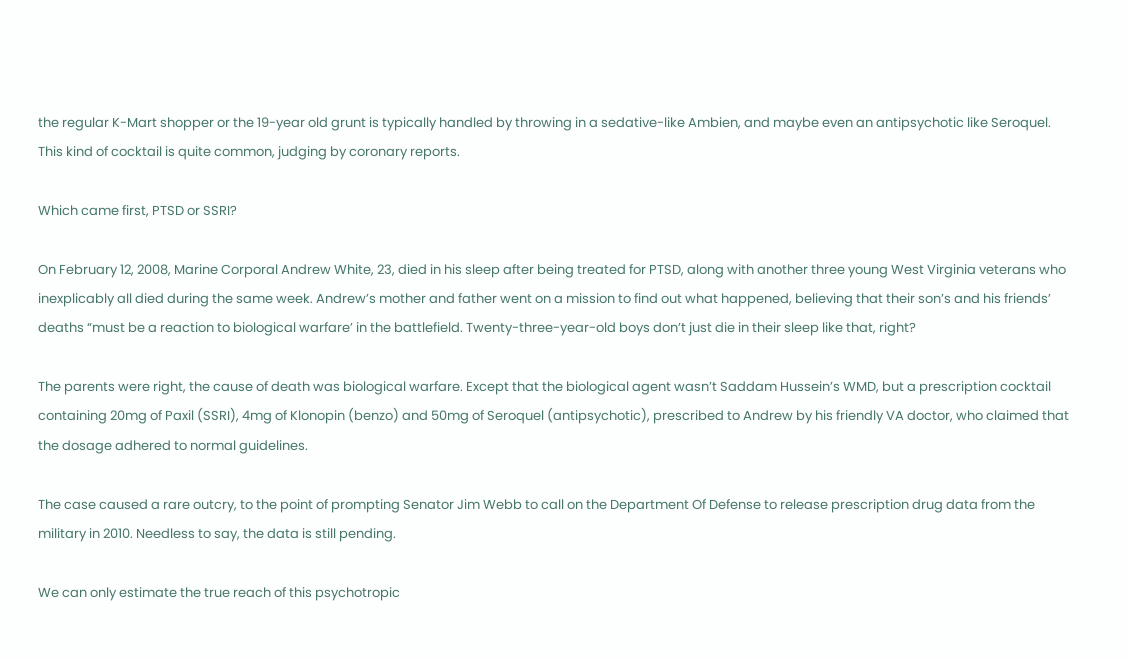the regular K-Mart shopper or the 19-year old grunt is typically handled by throwing in a sedative-like Ambien, and maybe even an antipsychotic like Seroquel. This kind of cocktail is quite common, judging by coronary reports.

Which came first, PTSD or SSRI?

On February 12, 2008, Marine Corporal Andrew White, 23, died in his sleep after being treated for PTSD, along with another three young West Virginia veterans who inexplicably all died during the same week. Andrew’s mother and father went on a mission to find out what happened, believing that their son’s and his friends’ deaths “must be a reaction to biological warfare’ in the battlefield. Twenty-three-year-old boys don’t just die in their sleep like that, right?

The parents were right, the cause of death was biological warfare. Except that the biological agent wasn’t Saddam Hussein’s WMD, but a prescription cocktail containing 20mg of Paxil (SSRI), 4mg of Klonopin (benzo) and 50mg of Seroquel (antipsychotic), prescribed to Andrew by his friendly VA doctor, who claimed that the dosage adhered to normal guidelines.

The case caused a rare outcry, to the point of prompting Senator Jim Webb to call on the Department Of Defense to release prescription drug data from the military in 2010. Needless to say, the data is still pending.

We can only estimate the true reach of this psychotropic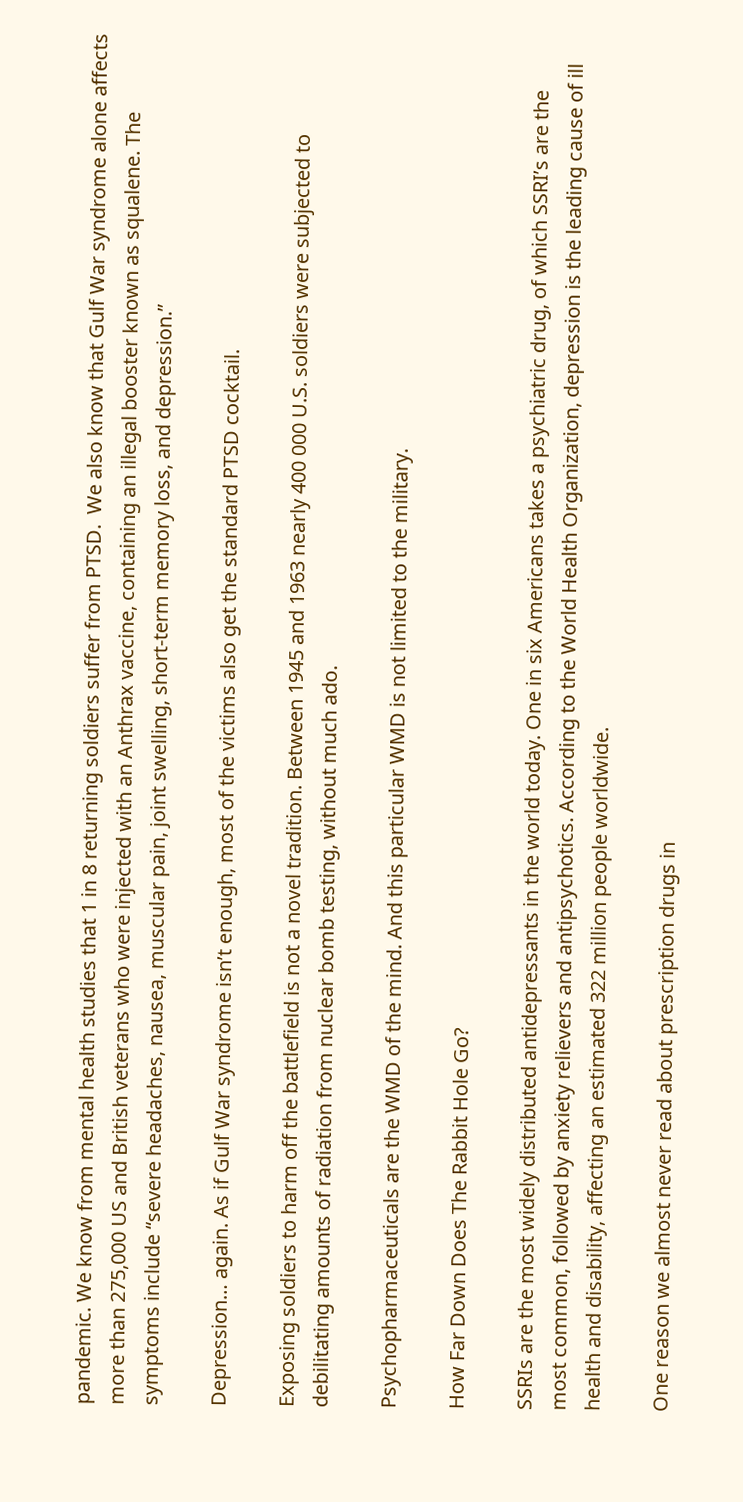pandemic. We know from mental health studies that 1 in 8 returning soldiers suffer from PTSD.  We also know that Gulf War syndrome alone affects more than 275,000 US and British veterans who were injected with an Anthrax vaccine, containing an illegal booster known as squalene. The symptoms include “severe headaches, nausea, muscular pain, joint swelling, short-term memory loss, and depression.”

Depression… again. As if Gulf War syndrome isn’t enough, most of the victims also get the standard PTSD cocktail.

Exposing soldiers to harm off the battlefield is not a novel tradition. Between 1945 and 1963 nearly 400 000 U.S. soldiers were subjected to debilitating amounts of radiation from nuclear bomb testing, without much ado.

Psychopharmaceuticals are the WMD of the mind. And this particular WMD is not limited to the military.

How Far Down Does The Rabbit Hole Go?

SSRIs are the most widely distributed antidepressants in the world today. One in six Americans takes a psychiatric drug, of which SSRI’s are the most common, followed by anxiety relievers and antipsychotics. According to the World Health Organization, depression is the leading cause of ill health and disability, affecting an estimated 322 million people worldwide.

One reason we almost never read about prescription drugs in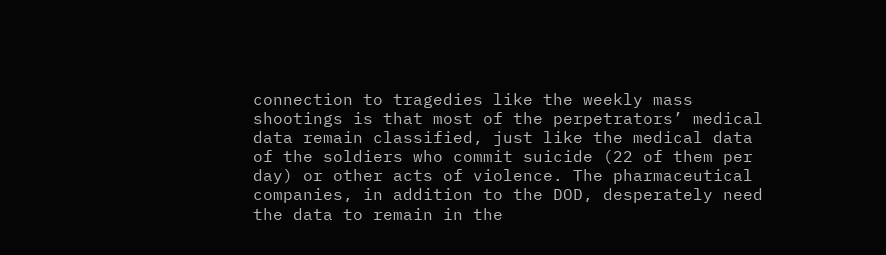connection to tragedies like the weekly mass shootings is that most of the perpetrators’ medical data remain classified, just like the medical data of the soldiers who commit suicide (22 of them per day) or other acts of violence. The pharmaceutical companies, in addition to the DOD, desperately need the data to remain in the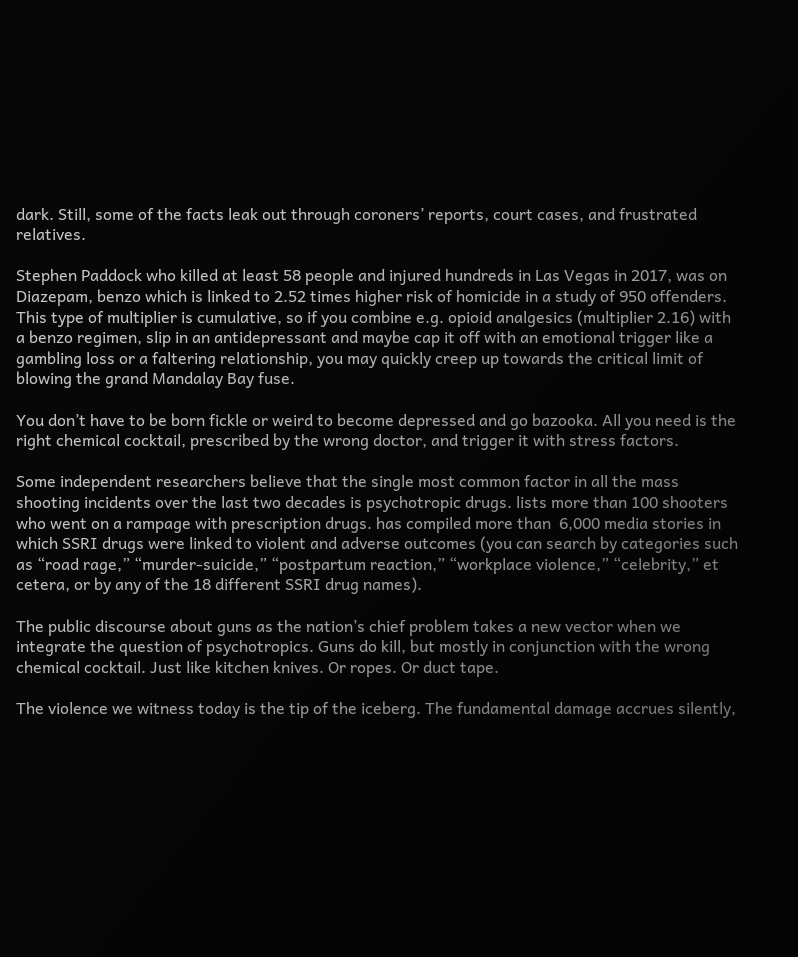dark. Still, some of the facts leak out through coroners’ reports, court cases, and frustrated relatives.

Stephen Paddock who killed at least 58 people and injured hundreds in Las Vegas in 2017, was on Diazepam, benzo which is linked to 2.52 times higher risk of homicide in a study of 950 offenders. This type of multiplier is cumulative, so if you combine e.g. opioid analgesics (multiplier 2.16) with a benzo regimen, slip in an antidepressant and maybe cap it off with an emotional trigger like a gambling loss or a faltering relationship, you may quickly creep up towards the critical limit of blowing the grand Mandalay Bay fuse.

You don’t have to be born fickle or weird to become depressed and go bazooka. All you need is the right chemical cocktail, prescribed by the wrong doctor, and trigger it with stress factors.

Some independent researchers believe that the single most common factor in all the mass shooting incidents over the last two decades is psychotropic drugs. lists more than 100 shooters who went on a rampage with prescription drugs. has compiled more than  6,000 media stories in which SSRI drugs were linked to violent and adverse outcomes (you can search by categories such as “road rage,” “murder-suicide,” “postpartum reaction,” “workplace violence,” “celebrity,” et cetera, or by any of the 18 different SSRI drug names).

The public discourse about guns as the nation’s chief problem takes a new vector when we integrate the question of psychotropics. Guns do kill, but mostly in conjunction with the wrong chemical cocktail. Just like kitchen knives. Or ropes. Or duct tape.

The violence we witness today is the tip of the iceberg. The fundamental damage accrues silently,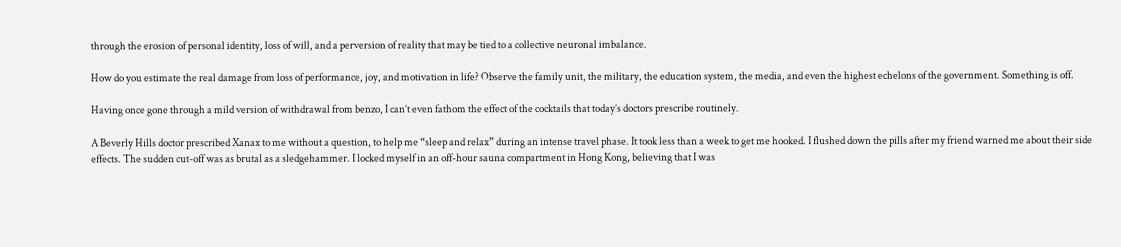through the erosion of personal identity, loss of will, and a perversion of reality that may be tied to a collective neuronal imbalance.

How do you estimate the real damage from loss of performance, joy, and motivation in life? Observe the family unit, the military, the education system, the media, and even the highest echelons of the government. Something is off.

Having once gone through a mild version of withdrawal from benzo, I can’t even fathom the effect of the cocktails that today’s doctors prescribe routinely.

A Beverly Hills doctor prescribed Xanax to me without a question, to help me “sleep and relax” during an intense travel phase. It took less than a week to get me hooked. I flushed down the pills after my friend warned me about their side effects. The sudden cut-off was as brutal as a sledgehammer. I locked myself in an off-hour sauna compartment in Hong Kong, believing that I was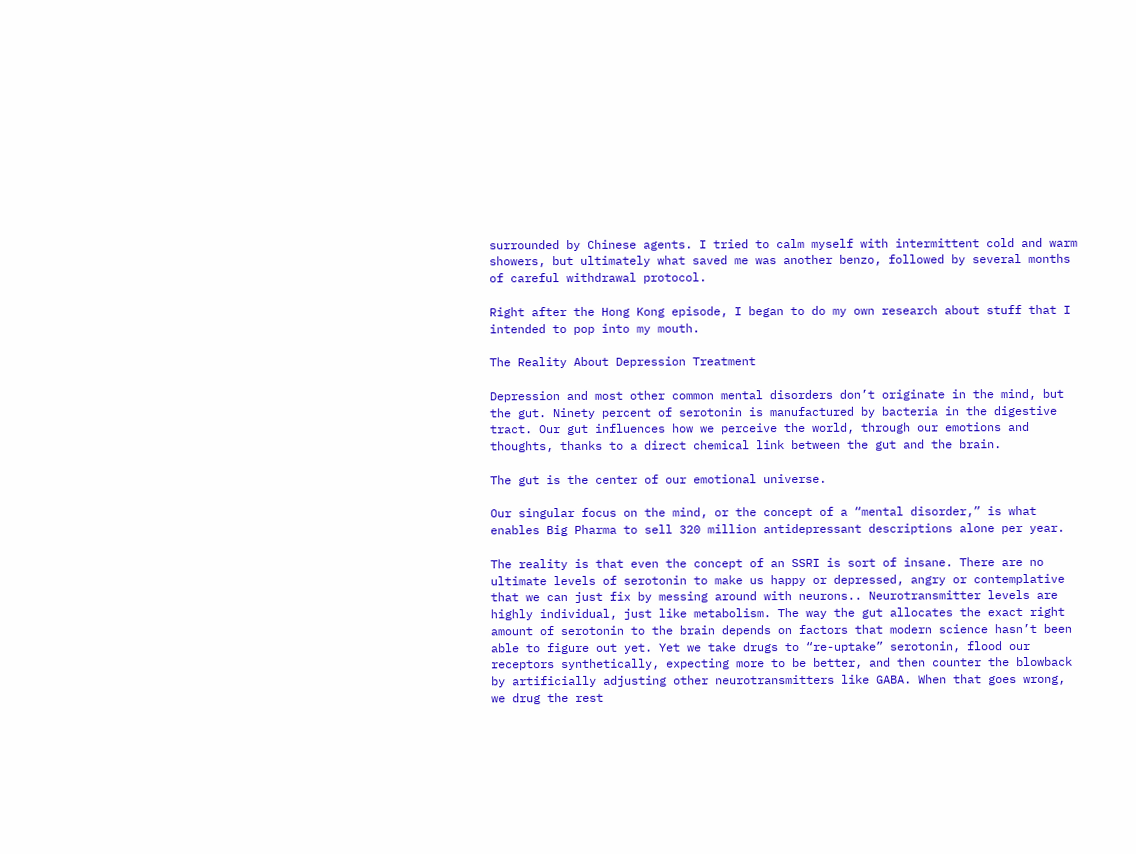surrounded by Chinese agents. I tried to calm myself with intermittent cold and warm showers, but ultimately what saved me was another benzo, followed by several months of careful withdrawal protocol.

Right after the Hong Kong episode, I began to do my own research about stuff that I intended to pop into my mouth.

The Reality About Depression Treatment

Depression and most other common mental disorders don’t originate in the mind, but the gut. Ninety percent of serotonin is manufactured by bacteria in the digestive tract. Our gut influences how we perceive the world, through our emotions and thoughts, thanks to a direct chemical link between the gut and the brain.

The gut is the center of our emotional universe.

Our singular focus on the mind, or the concept of a “mental disorder,” is what enables Big Pharma to sell 320 million antidepressant descriptions alone per year.

The reality is that even the concept of an SSRI is sort of insane. There are no ultimate levels of serotonin to make us happy or depressed, angry or contemplative that we can just fix by messing around with neurons.. Neurotransmitter levels are highly individual, just like metabolism. The way the gut allocates the exact right amount of serotonin to the brain depends on factors that modern science hasn’t been able to figure out yet. Yet we take drugs to “re-uptake” serotonin, flood our receptors synthetically, expecting more to be better, and then counter the blowback by artificially adjusting other neurotransmitters like GABA. When that goes wrong, we drug the rest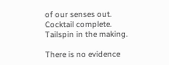of our senses out. Cocktail complete. Tailspin in the making.

There is no evidence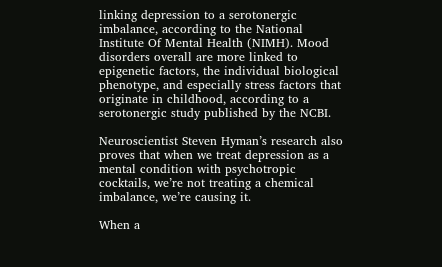linking depression to a serotonergic imbalance, according to the National Institute Of Mental Health (NIMH). Mood disorders overall are more linked to epigenetic factors, the individual biological phenotype, and especially stress factors that originate in childhood, according to a serotonergic study published by the NCBI.

Neuroscientist Steven Hyman’s research also proves that when we treat depression as a mental condition with psychotropic cocktails, we’re not treating a chemical imbalance, we’re causing it.

When a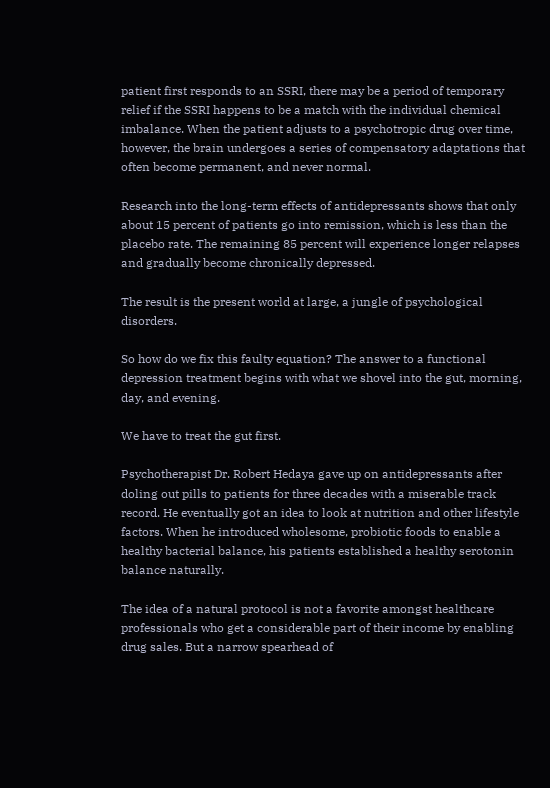patient first responds to an SSRI, there may be a period of temporary relief if the SSRI happens to be a match with the individual chemical imbalance. When the patient adjusts to a psychotropic drug over time, however, the brain undergoes a series of compensatory adaptations that often become permanent, and never normal.

Research into the long-term effects of antidepressants shows that only about 15 percent of patients go into remission, which is less than the placebo rate. The remaining 85 percent will experience longer relapses and gradually become chronically depressed.

The result is the present world at large, a jungle of psychological disorders.

So how do we fix this faulty equation? The answer to a functional depression treatment begins with what we shovel into the gut, morning, day, and evening.

We have to treat the gut first.

Psychotherapist Dr. Robert Hedaya gave up on antidepressants after doling out pills to patients for three decades with a miserable track record. He eventually got an idea to look at nutrition and other lifestyle factors. When he introduced wholesome, probiotic foods to enable a healthy bacterial balance, his patients established a healthy serotonin balance naturally.

The idea of a natural protocol is not a favorite amongst healthcare professionals who get a considerable part of their income by enabling drug sales. But a narrow spearhead of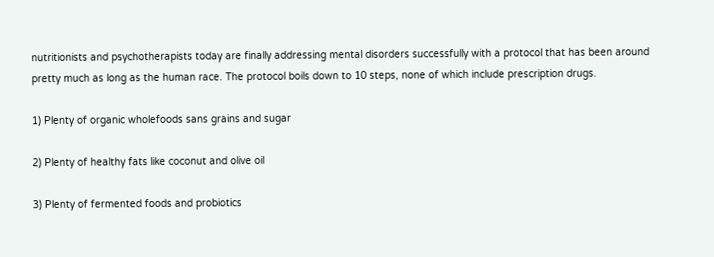nutritionists and psychotherapists today are finally addressing mental disorders successfully with a protocol that has been around pretty much as long as the human race. The protocol boils down to 10 steps, none of which include prescription drugs.

1) Plenty of organic wholefoods sans grains and sugar

2) Plenty of healthy fats like coconut and olive oil

3) Plenty of fermented foods and probiotics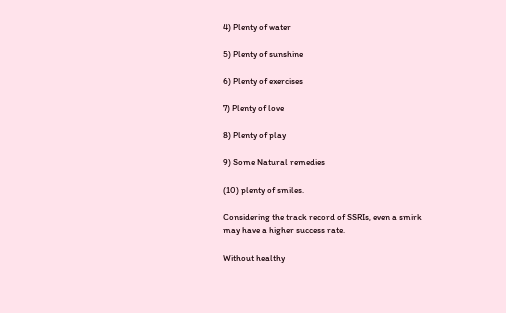4) Plenty of water

5) Plenty of sunshine

6) Plenty of exercises

7) Plenty of love

8) Plenty of play

9) Some Natural remedies

(10) plenty of smiles.

Considering the track record of SSRIs, even a smirk may have a higher success rate.

Without healthy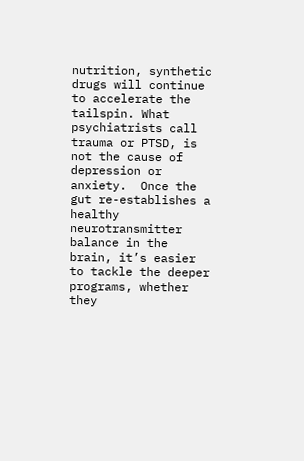nutrition, synthetic drugs will continue to accelerate the tailspin. What psychiatrists call trauma or PTSD, is not the cause of depression or anxiety.  Once the gut re-establishes a healthy neurotransmitter balance in the brain, it’s easier to tackle the deeper programs, whether they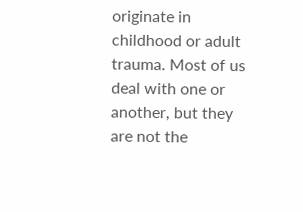originate in childhood or adult trauma. Most of us deal with one or another, but they are not the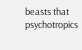beasts that psychotropics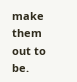make them out to be.